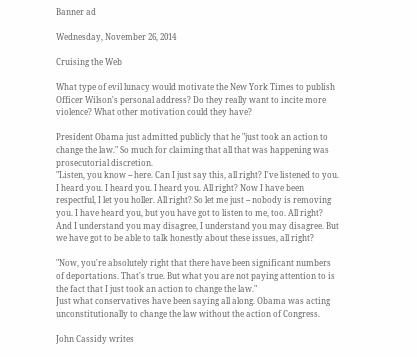Banner ad

Wednesday, November 26, 2014

Cruising the Web

What type of evil lunacy would motivate the New York Times to publish Officer Wilson's personal address? Do they really want to incite more violence? What other motivation could they have?

President Obama just admitted publicly that he "just took an action to change the law." So much for claiming that all that was happening was prosecutorial discretion.
"Listen, you know -- here. Can I just say this, all right? I've listened to you. I heard you. I heard you. I heard you. All right? Now I have been respectful, I let you holler. All right? So let me just -- nobody is removing you. I have heard you, but you have got to listen to me, too. All right? And I understand you may disagree, I understand you may disagree. But we have got to be able to talk honestly about these issues, all right?

"Now, you're absolutely right that there have been significant numbers of deportations. That's true. But what you are not paying attention to is the fact that I just took an action to change the law."
Just what conservatives have been saying all along. Obama was acting unconstitutionally to change the law without the action of Congress.

John Cassidy writes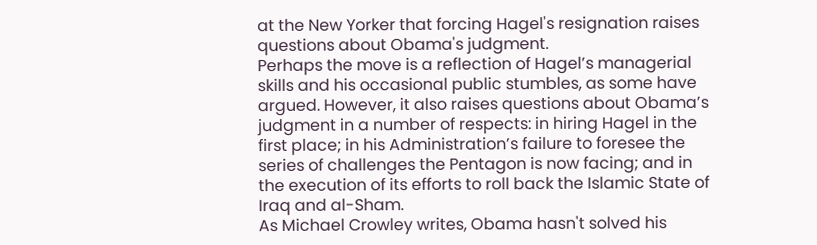at the New Yorker that forcing Hagel's resignation raises questions about Obama's judgment.
Perhaps the move is a reflection of Hagel’s managerial skills and his occasional public stumbles, as some have argued. However, it also raises questions about Obama’s judgment in a number of respects: in hiring Hagel in the first place; in his Administration’s failure to foresee the series of challenges the Pentagon is now facing; and in the execution of its efforts to roll back the Islamic State of Iraq and al-Sham.
As Michael Crowley writes, Obama hasn't solved his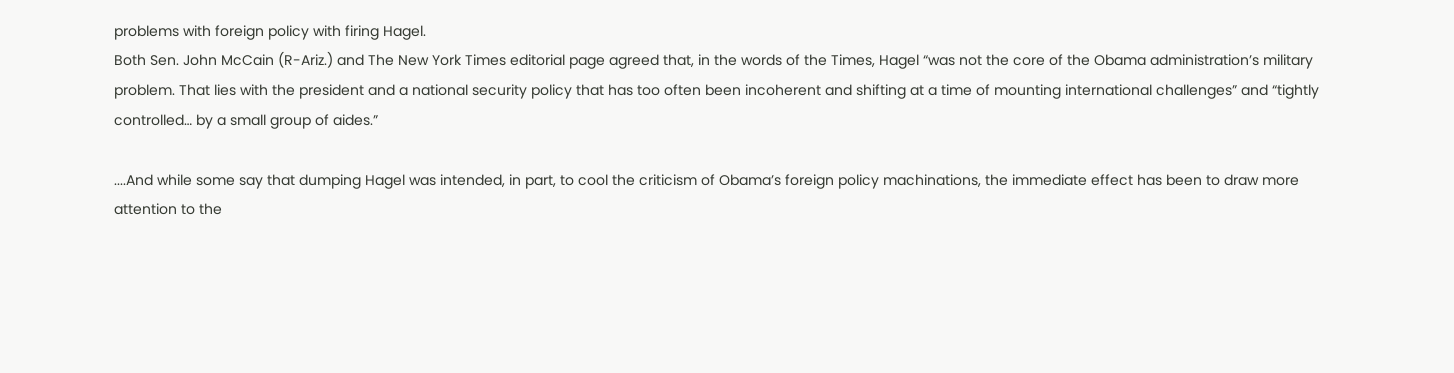problems with foreign policy with firing Hagel.
Both Sen. John McCain (R-Ariz.) and The New York Times editorial page agreed that, in the words of the Times, Hagel “was not the core of the Obama administration’s military problem. That lies with the president and a national security policy that has too often been incoherent and shifting at a time of mounting international challenges” and “tightly controlled… by a small group of aides.”

....And while some say that dumping Hagel was intended, in part, to cool the criticism of Obama’s foreign policy machinations, the immediate effect has been to draw more attention to the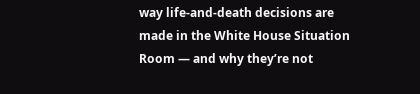way life-and-death decisions are made in the White House Situation Room — and why they’re not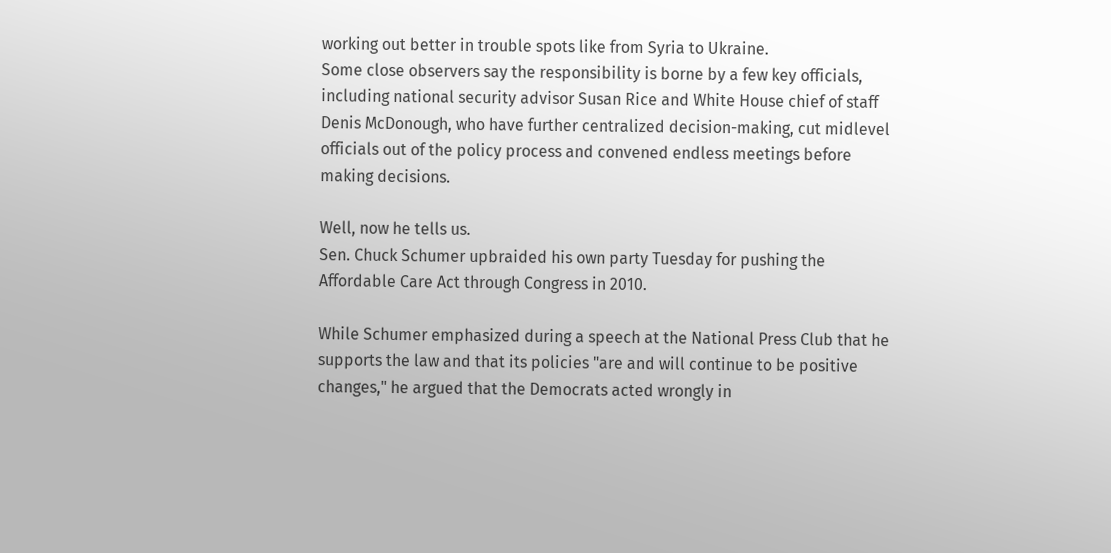working out better in trouble spots like from Syria to Ukraine.
Some close observers say the responsibility is borne by a few key officials, including national security advisor Susan Rice and White House chief of staff Denis McDonough, who have further centralized decision-making, cut midlevel officials out of the policy process and convened endless meetings before making decisions.

Well, now he tells us.
Sen. Chuck Schumer upbraided his own party Tuesday for pushing the Affordable Care Act through Congress in 2010.

While Schumer emphasized during a speech at the National Press Club that he supports the law and that its policies "are and will continue to be positive changes," he argued that the Democrats acted wrongly in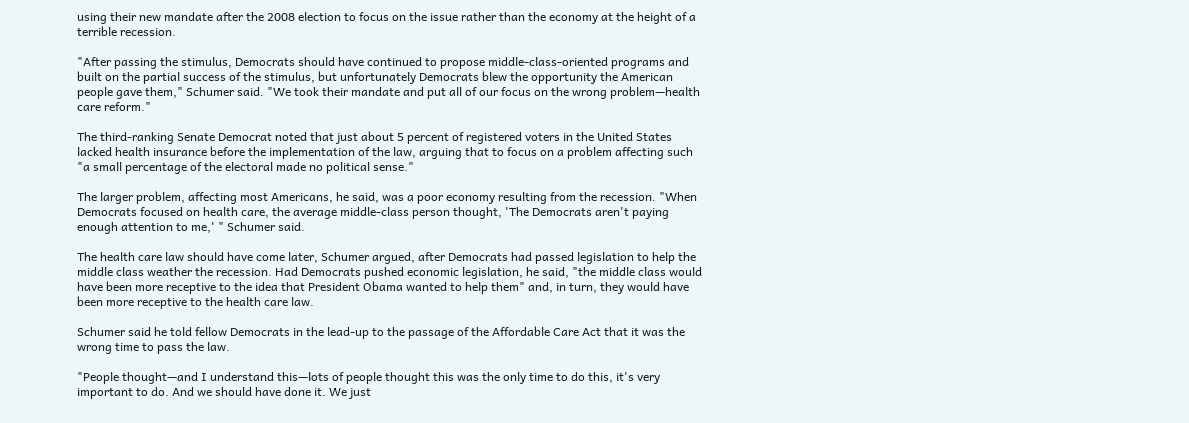using their new mandate after the 2008 election to focus on the issue rather than the economy at the height of a terrible recession.

"After passing the stimulus, Democrats should have continued to propose middle-class-oriented programs and built on the partial success of the stimulus, but unfortunately Democrats blew the opportunity the American people gave them," Schumer said. "We took their mandate and put all of our focus on the wrong problem—health care reform."

The third-ranking Senate Democrat noted that just about 5 percent of registered voters in the United States lacked health insurance before the implementation of the law, arguing that to focus on a problem affecting such "a small percentage of the electoral made no political sense."

The larger problem, affecting most Americans, he said, was a poor economy resulting from the recession. "When Democrats focused on health care, the average middle-class person thought, 'The Democrats aren't paying enough attention to me,' " Schumer said.

The health care law should have come later, Schumer argued, after Democrats had passed legislation to help the middle class weather the recession. Had Democrats pushed economic legislation, he said, "the middle class would have been more receptive to the idea that President Obama wanted to help them" and, in turn, they would have been more receptive to the health care law.

Schumer said he told fellow Democrats in the lead-up to the passage of the Affordable Care Act that it was the wrong time to pass the law.

"People thought—and I understand this—lots of people thought this was the only time to do this, it's very important to do. And we should have done it. We just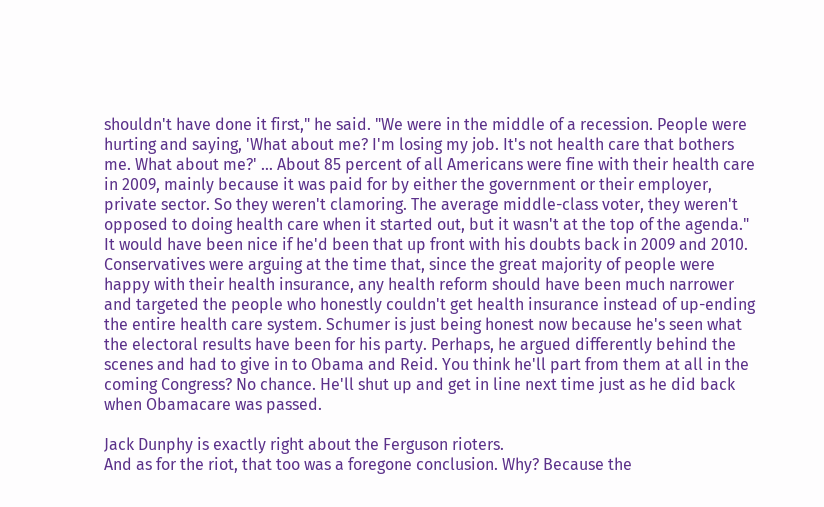shouldn't have done it first," he said. "We were in the middle of a recession. People were hurting and saying, 'What about me? I'm losing my job. It's not health care that bothers me. What about me?' … About 85 percent of all Americans were fine with their health care in 2009, mainly because it was paid for by either the government or their employer, private sector. So they weren't clamoring. The average middle-class voter, they weren't opposed to doing health care when it started out, but it wasn't at the top of the agenda."
It would have been nice if he'd been that up front with his doubts back in 2009 and 2010. Conservatives were arguing at the time that, since the great majority of people were happy with their health insurance, any health reform should have been much narrower and targeted the people who honestly couldn't get health insurance instead of up-ending the entire health care system. Schumer is just being honest now because he's seen what the electoral results have been for his party. Perhaps, he argued differently behind the scenes and had to give in to Obama and Reid. You think he'll part from them at all in the coming Congress? No chance. He'll shut up and get in line next time just as he did back when Obamacare was passed.

Jack Dunphy is exactly right about the Ferguson rioters.
And as for the riot, that too was a foregone conclusion. Why? Because the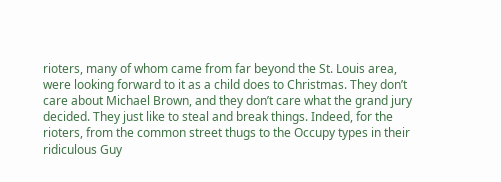rioters, many of whom came from far beyond the St. Louis area, were looking forward to it as a child does to Christmas. They don’t care about Michael Brown, and they don’t care what the grand jury decided. They just like to steal and break things. Indeed, for the rioters, from the common street thugs to the Occupy types in their ridiculous Guy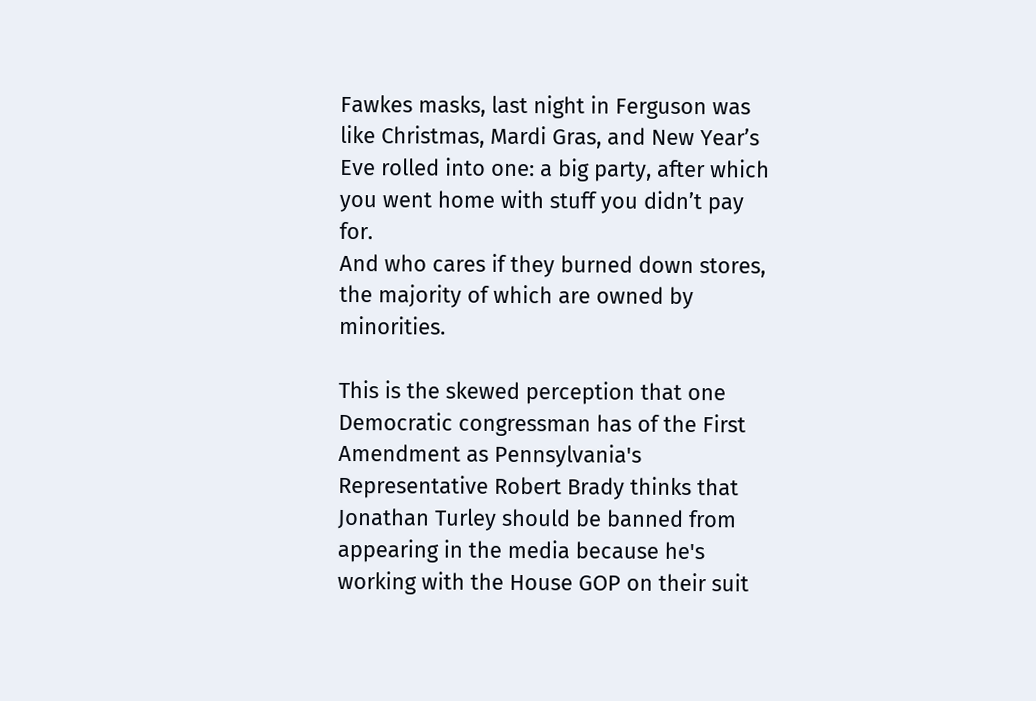Fawkes masks, last night in Ferguson was like Christmas, Mardi Gras, and New Year’s Eve rolled into one: a big party, after which you went home with stuff you didn’t pay for.
And who cares if they burned down stores, the majority of which are owned by minorities.

This is the skewed perception that one Democratic congressman has of the First Amendment as Pennsylvania's Representative Robert Brady thinks that Jonathan Turley should be banned from appearing in the media because he's working with the House GOP on their suit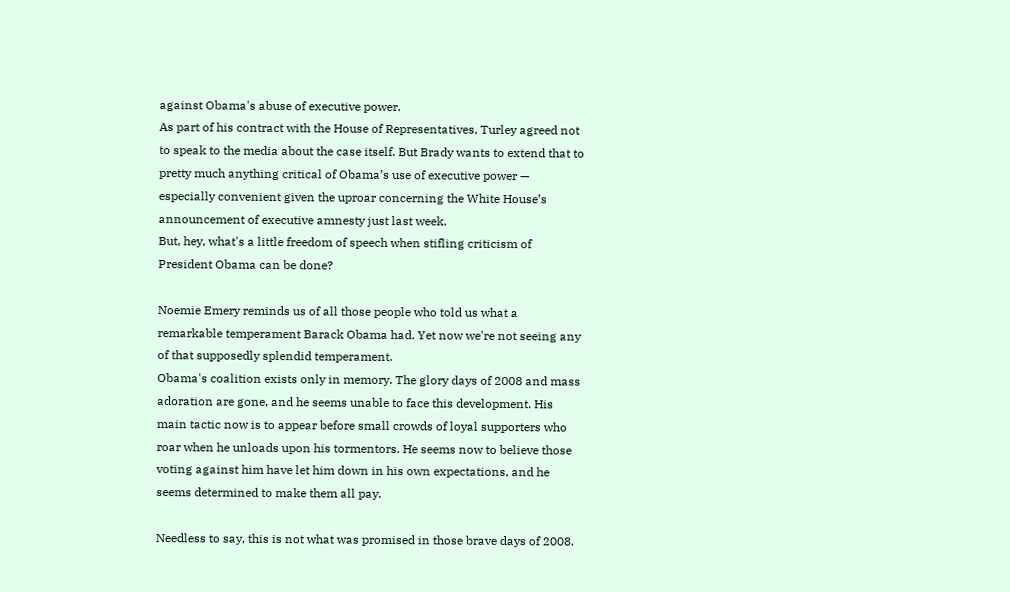against Obama's abuse of executive power.
As part of his contract with the House of Representatives, Turley agreed not to speak to the media about the case itself. But Brady wants to extend that to pretty much anything critical of Obama’s use of executive power — especially convenient given the uproar concerning the White House’s announcement of executive amnesty just last week.
But, hey, what's a little freedom of speech when stifling criticism of President Obama can be done?

Noemie Emery reminds us of all those people who told us what a remarkable temperament Barack Obama had. Yet now we're not seeing any of that supposedly splendid temperament.
Obama's coalition exists only in memory. The glory days of 2008 and mass adoration are gone, and he seems unable to face this development. His main tactic now is to appear before small crowds of loyal supporters who roar when he unloads upon his tormentors. He seems now to believe those voting against him have let him down in his own expectations, and he seems determined to make them all pay.

Needless to say, this is not what was promised in those brave days of 2008.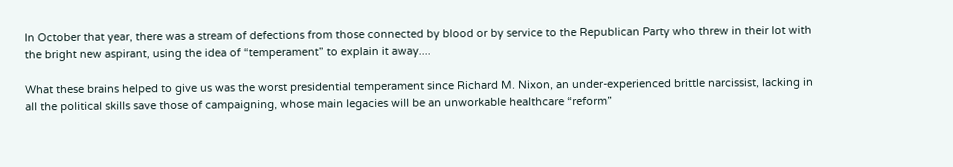In October that year, there was a stream of defections from those connected by blood or by service to the Republican Party who threw in their lot with the bright new aspirant, using the idea of “temperament” to explain it away....

What these brains helped to give us was the worst presidential temperament since Richard M. Nixon, an under-experienced brittle narcissist, lacking in all the political skills save those of campaigning, whose main legacies will be an unworkable healthcare “reform”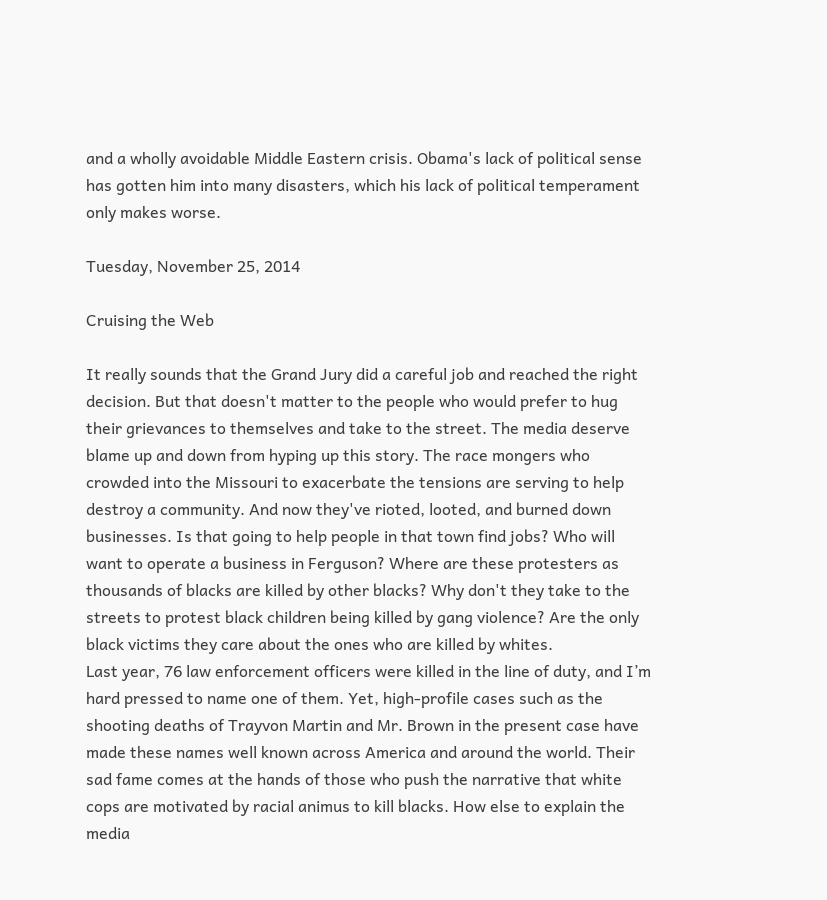and a wholly avoidable Middle Eastern crisis. Obama's lack of political sense has gotten him into many disasters, which his lack of political temperament only makes worse.

Tuesday, November 25, 2014

Cruising the Web

It really sounds that the Grand Jury did a careful job and reached the right decision. But that doesn't matter to the people who would prefer to hug their grievances to themselves and take to the street. The media deserve blame up and down from hyping up this story. The race mongers who crowded into the Missouri to exacerbate the tensions are serving to help destroy a community. And now they've rioted, looted, and burned down businesses. Is that going to help people in that town find jobs? Who will want to operate a business in Ferguson? Where are these protesters as thousands of blacks are killed by other blacks? Why don't they take to the streets to protest black children being killed by gang violence? Are the only black victims they care about the ones who are killed by whites.
Last year, 76 law enforcement officers were killed in the line of duty, and I’m hard pressed to name one of them. Yet, high-profile cases such as the shooting deaths of Trayvon Martin and Mr. Brown in the present case have made these names well known across America and around the world. Their sad fame comes at the hands of those who push the narrative that white cops are motivated by racial animus to kill blacks. How else to explain the media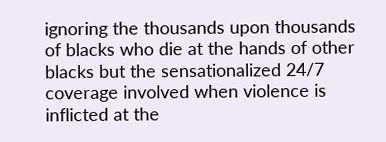ignoring the thousands upon thousands of blacks who die at the hands of other blacks but the sensationalized 24/7 coverage involved when violence is inflicted at the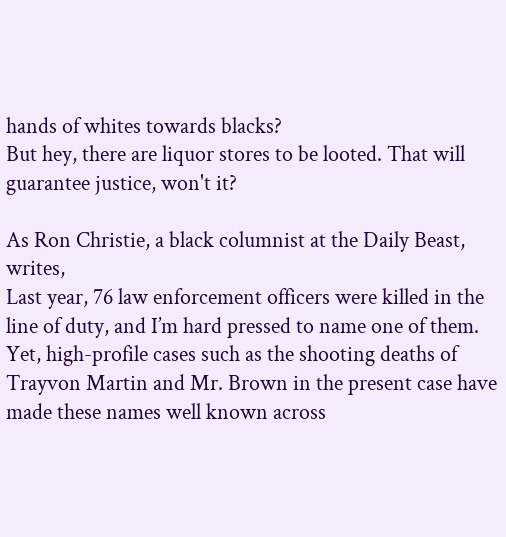hands of whites towards blacks?
But hey, there are liquor stores to be looted. That will guarantee justice, won't it?

As Ron Christie, a black columnist at the Daily Beast, writes,
Last year, 76 law enforcement officers were killed in the line of duty, and I’m hard pressed to name one of them. Yet, high-profile cases such as the shooting deaths of Trayvon Martin and Mr. Brown in the present case have made these names well known across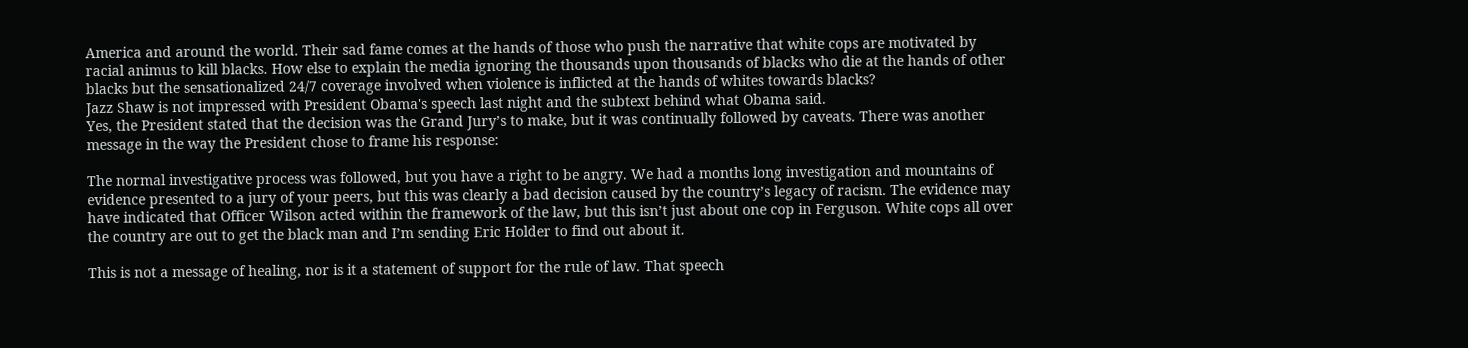America and around the world. Their sad fame comes at the hands of those who push the narrative that white cops are motivated by racial animus to kill blacks. How else to explain the media ignoring the thousands upon thousands of blacks who die at the hands of other blacks but the sensationalized 24/7 coverage involved when violence is inflicted at the hands of whites towards blacks?
Jazz Shaw is not impressed with President Obama's speech last night and the subtext behind what Obama said.
Yes, the President stated that the decision was the Grand Jury’s to make, but it was continually followed by caveats. There was another message in the way the President chose to frame his response:

The normal investigative process was followed, but you have a right to be angry. We had a months long investigation and mountains of evidence presented to a jury of your peers, but this was clearly a bad decision caused by the country’s legacy of racism. The evidence may have indicated that Officer Wilson acted within the framework of the law, but this isn’t just about one cop in Ferguson. White cops all over the country are out to get the black man and I’m sending Eric Holder to find out about it.

This is not a message of healing, nor is it a statement of support for the rule of law. That speech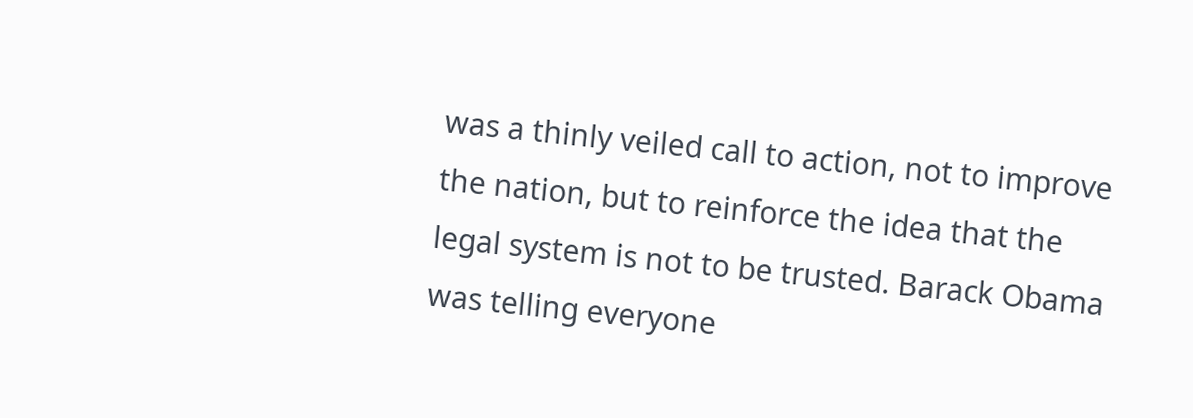was a thinly veiled call to action, not to improve the nation, but to reinforce the idea that the legal system is not to be trusted. Barack Obama was telling everyone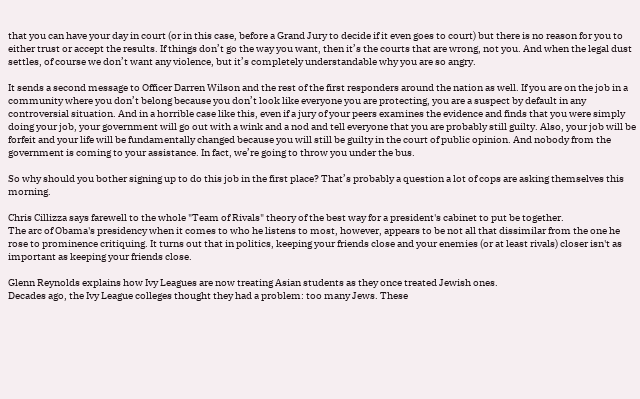that you can have your day in court (or in this case, before a Grand Jury to decide if it even goes to court) but there is no reason for you to either trust or accept the results. If things don’t go the way you want, then it’s the courts that are wrong, not you. And when the legal dust settles, of course we don’t want any violence, but it’s completely understandable why you are so angry.

It sends a second message to Officer Darren Wilson and the rest of the first responders around the nation as well. If you are on the job in a community where you don’t belong because you don’t look like everyone you are protecting, you are a suspect by default in any controversial situation. And in a horrible case like this, even if a jury of your peers examines the evidence and finds that you were simply doing your job, your government will go out with a wink and a nod and tell everyone that you are probably still guilty. Also, your job will be forfeit and your life will be fundamentally changed because you will still be guilty in the court of public opinion. And nobody from the government is coming to your assistance. In fact, we’re going to throw you under the bus.

So why should you bother signing up to do this job in the first place? That’s probably a question a lot of cops are asking themselves this morning.

Chris Cillizza says farewell to the whole "Team of Rivals" theory of the best way for a president's cabinet to put be together.
The arc of Obama's presidency when it comes to who he listens to most, however, appears to be not all that dissimilar from the one he rose to prominence critiquing. It turns out that in politics, keeping your friends close and your enemies (or at least rivals) closer isn't as important as keeping your friends close.

Glenn Reynolds explains how Ivy Leagues are now treating Asian students as they once treated Jewish ones.
Decades ago, the Ivy League colleges thought they had a problem: too many Jews. These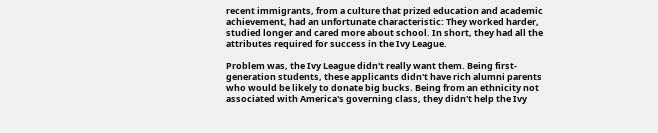recent immigrants, from a culture that prized education and academic achievement, had an unfortunate characteristic: They worked harder, studied longer and cared more about school. In short, they had all the attributes required for success in the Ivy League.

Problem was, the Ivy League didn't really want them. Being first-generation students, these applicants didn't have rich alumni parents who would be likely to donate big bucks. Being from an ethnicity not associated with America's governing class, they didn't help the Ivy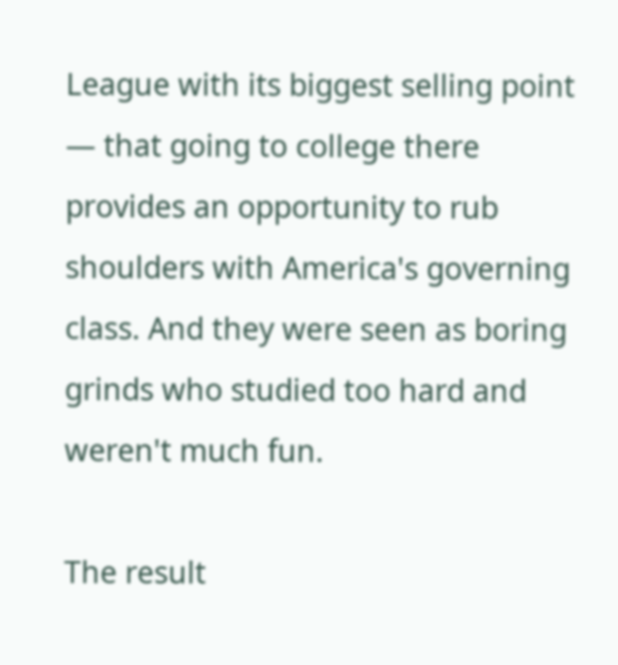League with its biggest selling point — that going to college there provides an opportunity to rub shoulders with America's governing class. And they were seen as boring grinds who studied too hard and weren't much fun.

The result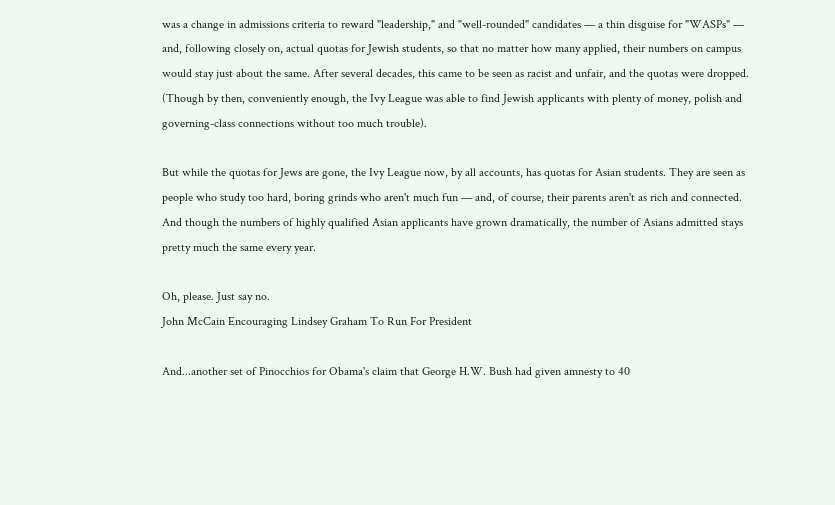was a change in admissions criteria to reward "leadership," and "well-rounded" candidates — a thin disguise for "WASPs" — and, following closely on, actual quotas for Jewish students, so that no matter how many applied, their numbers on campus would stay just about the same. After several decades, this came to be seen as racist and unfair, and the quotas were dropped. (Though by then, conveniently enough, the Ivy League was able to find Jewish applicants with plenty of money, polish and governing-class connections without too much trouble).

But while the quotas for Jews are gone, the Ivy League now, by all accounts, has quotas for Asian students. They are seen as people who study too hard, boring grinds who aren't much fun — and, of course, their parents aren't as rich and connected. And though the numbers of highly qualified Asian applicants have grown dramatically, the number of Asians admitted stays pretty much the same every year.

Oh, please. Just say no.
John McCain Encouraging Lindsey Graham To Run For President

And...another set of Pinocchios for Obama's claim that George H.W. Bush had given amnesty to 40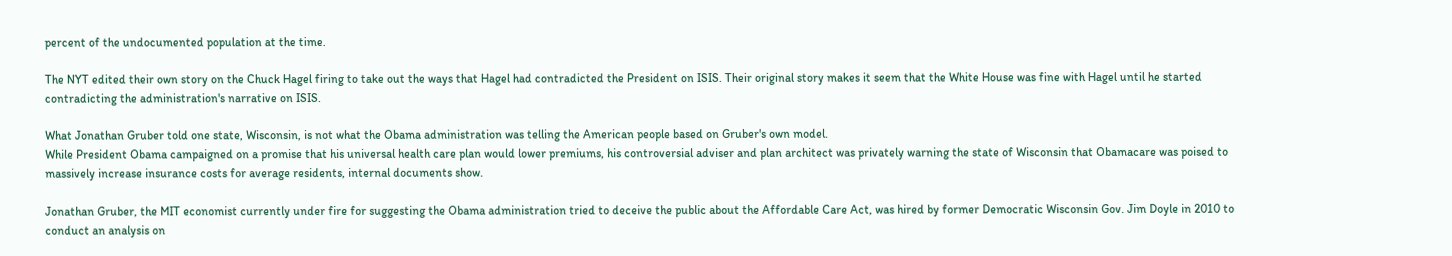percent of the undocumented population at the time.

The NYT edited their own story on the Chuck Hagel firing to take out the ways that Hagel had contradicted the President on ISIS. Their original story makes it seem that the White House was fine with Hagel until he started contradicting the administration's narrative on ISIS.

What Jonathan Gruber told one state, Wisconsin, is not what the Obama administration was telling the American people based on Gruber's own model.
While President Obama campaigned on a promise that his universal health care plan would lower premiums, his controversial adviser and plan architect was privately warning the state of Wisconsin that Obamacare was poised to massively increase insurance costs for average residents, internal documents show.

Jonathan Gruber, the MIT economist currently under fire for suggesting the Obama administration tried to deceive the public about the Affordable Care Act, was hired by former Democratic Wisconsin Gov. Jim Doyle in 2010 to conduct an analysis on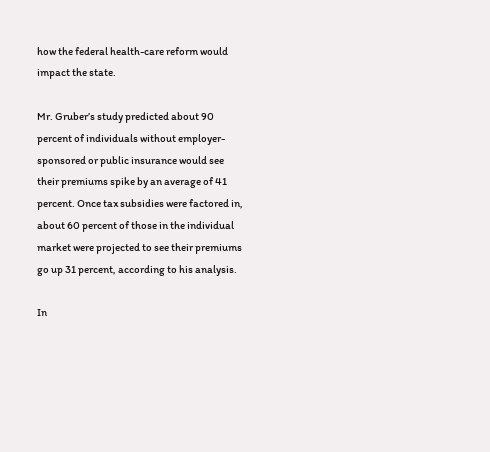how the federal health-care reform would impact the state.

Mr. Gruber’s study predicted about 90 percent of individuals without employer-sponsored or public insurance would see their premiums spike by an average of 41 percent. Once tax subsidies were factored in, about 60 percent of those in the individual market were projected to see their premiums go up 31 percent, according to his analysis.

In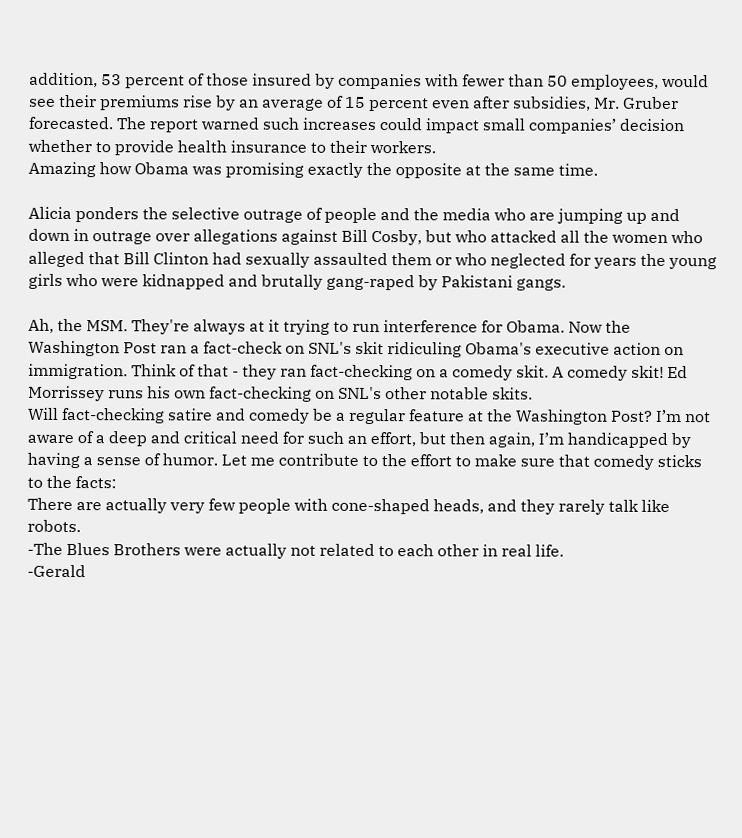addition, 53 percent of those insured by companies with fewer than 50 employees, would see their premiums rise by an average of 15 percent even after subsidies, Mr. Gruber forecasted. The report warned such increases could impact small companies’ decision whether to provide health insurance to their workers.
Amazing how Obama was promising exactly the opposite at the same time.

Alicia ponders the selective outrage of people and the media who are jumping up and down in outrage over allegations against Bill Cosby, but who attacked all the women who alleged that Bill Clinton had sexually assaulted them or who neglected for years the young girls who were kidnapped and brutally gang-raped by Pakistani gangs.

Ah, the MSM. They're always at it trying to run interference for Obama. Now the Washington Post ran a fact-check on SNL's skit ridiculing Obama's executive action on immigration. Think of that - they ran fact-checking on a comedy skit. A comedy skit! Ed Morrissey runs his own fact-checking on SNL's other notable skits.
Will fact-checking satire and comedy be a regular feature at the Washington Post? I’m not aware of a deep and critical need for such an effort, but then again, I’m handicapped by having a sense of humor. Let me contribute to the effort to make sure that comedy sticks to the facts:
There are actually very few people with cone-shaped heads, and they rarely talk like robots.
-The Blues Brothers were actually not related to each other in real life.
-Gerald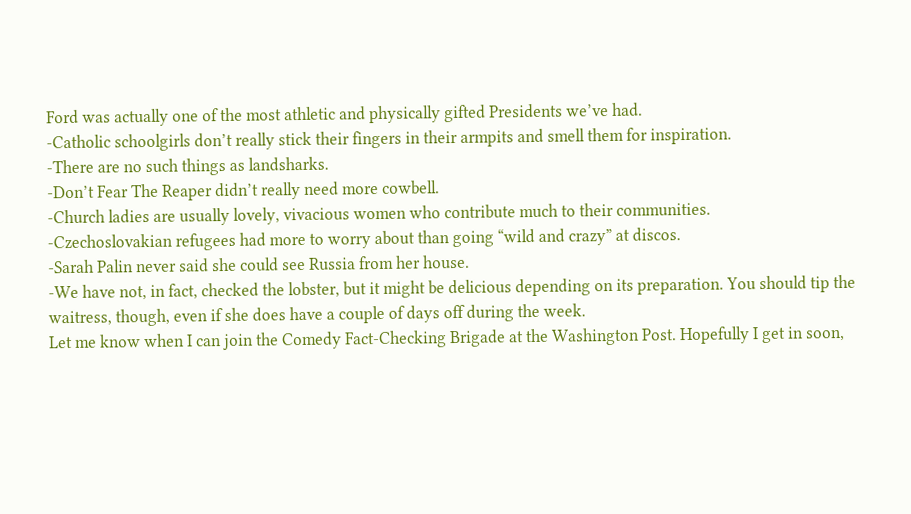Ford was actually one of the most athletic and physically gifted Presidents we’ve had.
-Catholic schoolgirls don’t really stick their fingers in their armpits and smell them for inspiration.
-There are no such things as landsharks.
-Don’t Fear The Reaper didn’t really need more cowbell.
-Church ladies are usually lovely, vivacious women who contribute much to their communities.
-Czechoslovakian refugees had more to worry about than going “wild and crazy” at discos.
-Sarah Palin never said she could see Russia from her house.
-We have not, in fact, checked the lobster, but it might be delicious depending on its preparation. You should tip the waitress, though, even if she does have a couple of days off during the week.
Let me know when I can join the Comedy Fact-Checking Brigade at the Washington Post. Hopefully I get in soon,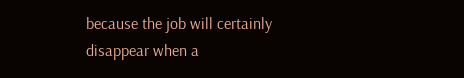because the job will certainly disappear when a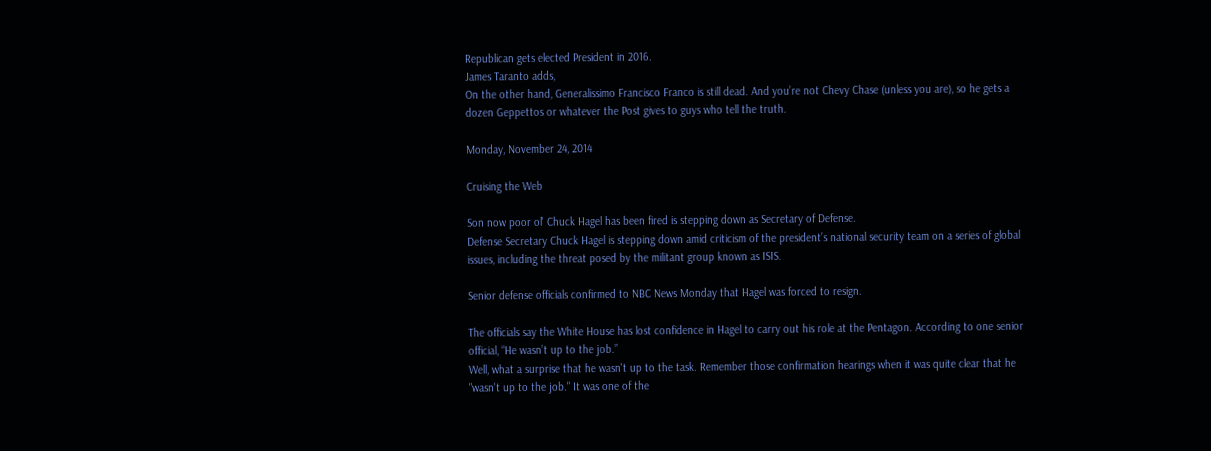Republican gets elected President in 2016.
James Taranto adds,
On the other hand, Generalissimo Francisco Franco is still dead. And you’re not Chevy Chase (unless you are), so he gets a dozen Geppettos or whatever the Post gives to guys who tell the truth.

Monday, November 24, 2014

Cruising the Web

Son now poor ol' Chuck Hagel has been fired is stepping down as Secretary of Defense.
Defense Secretary Chuck Hagel is stepping down amid criticism of the president’s national security team on a series of global issues, including the threat posed by the militant group known as ISIS.

Senior defense officials confirmed to NBC News Monday that Hagel was forced to resign.

The officials say the White House has lost confidence in Hagel to carry out his role at the Pentagon. According to one senior official, “He wasn’t up to the job.”
Well, what a surprise that he wasn't up to the task. Remember those confirmation hearings when it was quite clear that he "wasn't up to the job." It was one of the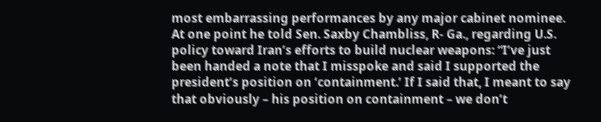most embarrassing performances by any major cabinet nominee.
At one point he told Sen. Saxby Chambliss, R- Ga., regarding U.S. policy toward Iran’s efforts to build nuclear weapons: “I’ve just been handed a note that I misspoke and said I supported the president’s position on ‘containment.’ If I said that, I meant to say that obviously – his position on containment – we don’t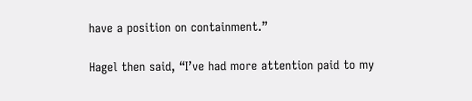have a position on containment.”

Hagel then said, “I’ve had more attention paid to my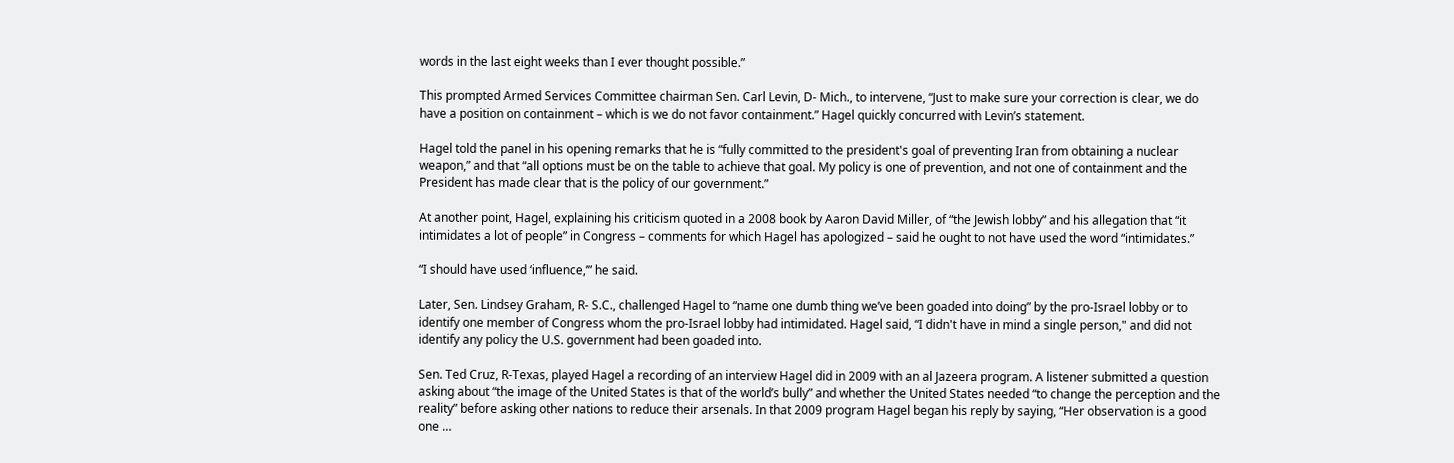words in the last eight weeks than I ever thought possible.”

This prompted Armed Services Committee chairman Sen. Carl Levin, D- Mich., to intervene, “Just to make sure your correction is clear, we do have a position on containment – which is we do not favor containment.” Hagel quickly concurred with Levin’s statement.

Hagel told the panel in his opening remarks that he is “fully committed to the president's goal of preventing Iran from obtaining a nuclear weapon,” and that “all options must be on the table to achieve that goal. My policy is one of prevention, and not one of containment and the President has made clear that is the policy of our government.”

At another point, Hagel, explaining his criticism quoted in a 2008 book by Aaron David Miller, of “the Jewish lobby” and his allegation that “it intimidates a lot of people” in Congress – comments for which Hagel has apologized – said he ought to not have used the word “intimidates.”

“I should have used ‘influence,’” he said.

Later, Sen. Lindsey Graham, R- S.C., challenged Hagel to “name one dumb thing we’ve been goaded into doing” by the pro-Israel lobby or to identify one member of Congress whom the pro-Israel lobby had intimidated. Hagel said, “I didn't have in mind a single person," and did not identify any policy the U.S. government had been goaded into.

Sen. Ted Cruz, R-Texas, played Hagel a recording of an interview Hagel did in 2009 with an al Jazeera program. A listener submitted a question asking about “the image of the United States is that of the world’s bully” and whether the United States needed “to change the perception and the reality” before asking other nations to reduce their arsenals. In that 2009 program Hagel began his reply by saying, “Her observation is a good one …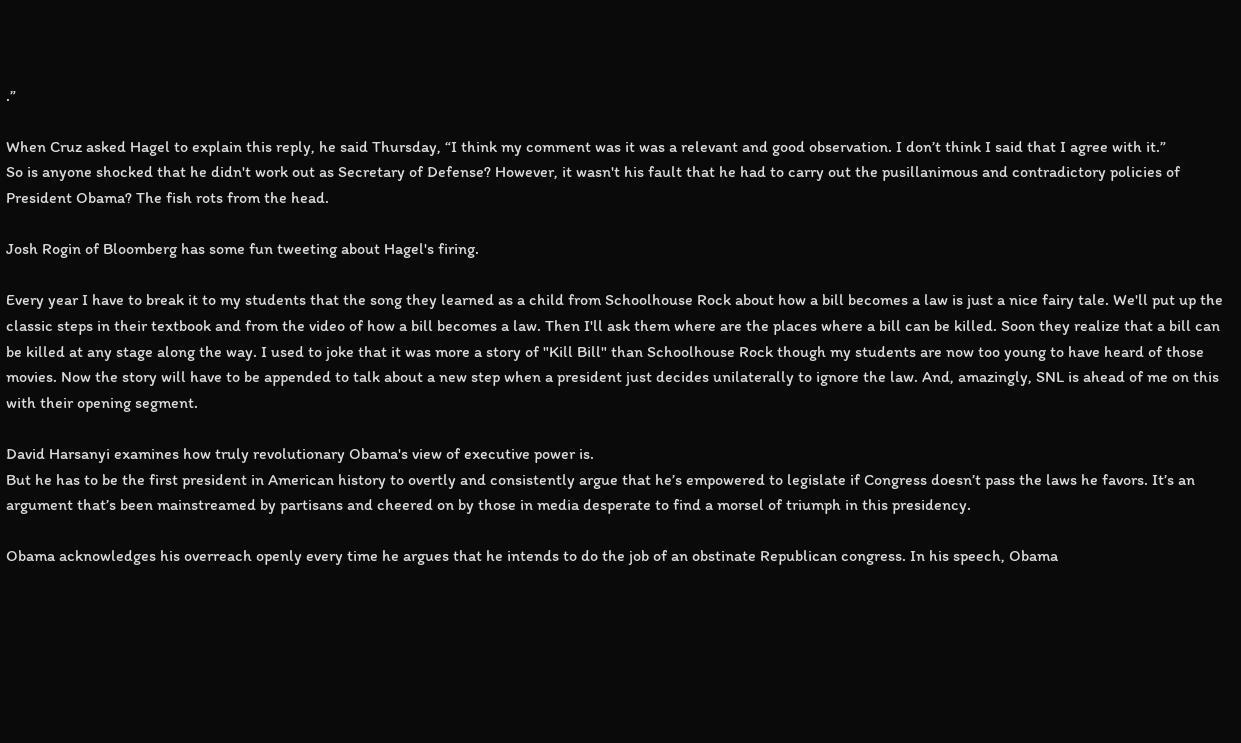.”

When Cruz asked Hagel to explain this reply, he said Thursday, “I think my comment was it was a relevant and good observation. I don’t think I said that I agree with it.”
So is anyone shocked that he didn't work out as Secretary of Defense? However, it wasn't his fault that he had to carry out the pusillanimous and contradictory policies of President Obama? The fish rots from the head.

Josh Rogin of Bloomberg has some fun tweeting about Hagel's firing.

Every year I have to break it to my students that the song they learned as a child from Schoolhouse Rock about how a bill becomes a law is just a nice fairy tale. We'll put up the classic steps in their textbook and from the video of how a bill becomes a law. Then I'll ask them where are the places where a bill can be killed. Soon they realize that a bill can be killed at any stage along the way. I used to joke that it was more a story of "Kill Bill" than Schoolhouse Rock though my students are now too young to have heard of those movies. Now the story will have to be appended to talk about a new step when a president just decides unilaterally to ignore the law. And, amazingly, SNL is ahead of me on this with their opening segment.

David Harsanyi examines how truly revolutionary Obama's view of executive power is.
But he has to be the first president in American history to overtly and consistently argue that he’s empowered to legislate if Congress doesn’t pass the laws he favors. It’s an argument that’s been mainstreamed by partisans and cheered on by those in media desperate to find a morsel of triumph in this presidency.

Obama acknowledges his overreach openly every time he argues that he intends to do the job of an obstinate Republican congress. In his speech, Obama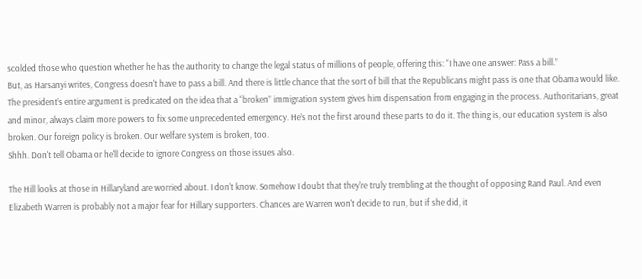scolded those who question whether he has the authority to change the legal status of millions of people, offering this: “I have one answer: Pass a bill.”
But, as Harsanyi writes, Congress doesn't have to pass a bill. And there is little chance that the sort of bill that the Republicans might pass is one that Obama would like.
The president’s entire argument is predicated on the idea that a “broken” immigration system gives him dispensation from engaging in the process. Authoritarians, great and minor, always claim more powers to fix some unprecedented emergency. He’s not the first around these parts to do it. The thing is, our education system is also broken. Our foreign policy is broken. Our welfare system is broken, too.
Shhh. Don't tell Obama or he'll decide to ignore Congress on those issues also.

The Hill looks at those in Hillaryland are worried about. I don't know. Somehow I doubt that they're truly trembling at the thought of opposing Rand Paul. And even Elizabeth Warren is probably not a major fear for Hillary supporters. Chances are Warren won't decide to run, but if she did, it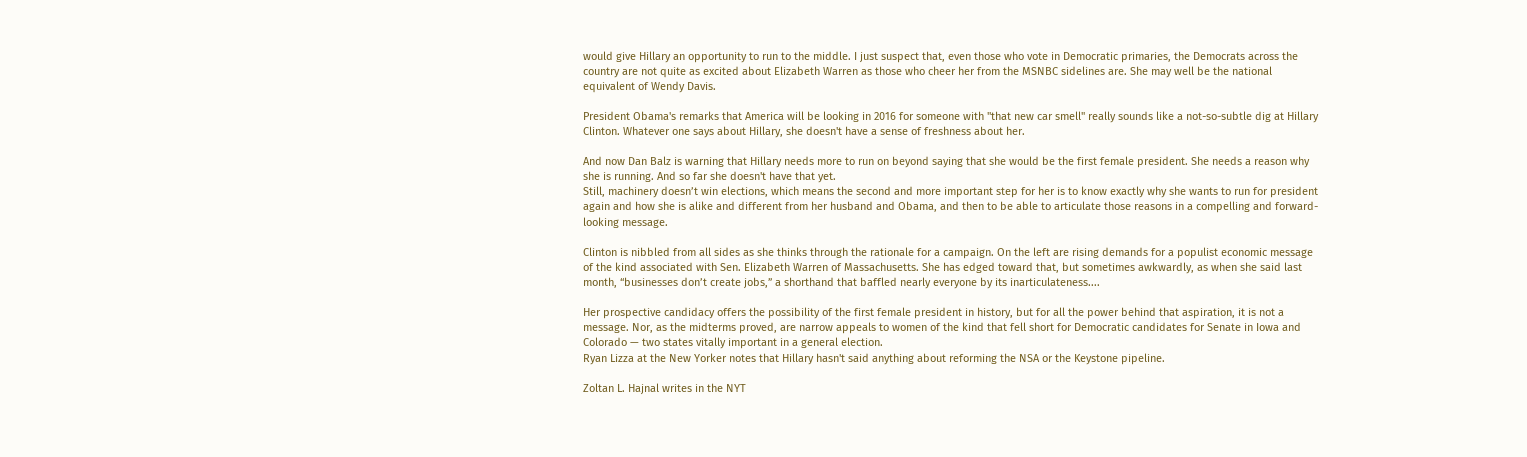would give Hillary an opportunity to run to the middle. I just suspect that, even those who vote in Democratic primaries, the Democrats across the country are not quite as excited about Elizabeth Warren as those who cheer her from the MSNBC sidelines are. She may well be the national equivalent of Wendy Davis.

President Obama's remarks that America will be looking in 2016 for someone with "that new car smell" really sounds like a not-so-subtle dig at Hillary Clinton. Whatever one says about Hillary, she doesn't have a sense of freshness about her.

And now Dan Balz is warning that Hillary needs more to run on beyond saying that she would be the first female president. She needs a reason why she is running. And so far she doesn't have that yet.
Still, machinery doesn’t win elections, which means the second and more important step for her is to know exactly why she wants to run for president again and how she is alike and different from her husband and Obama, and then to be able to articulate those reasons in a compelling and forward-looking message.

Clinton is nibbled from all sides as she thinks through the rationale for a campaign. On the left are rising demands for a populist economic message of the kind associated with Sen. Elizabeth Warren of Massachusetts. She has edged toward that, but sometimes awkwardly, as when she said last month, “businesses don’t create jobs,” a shorthand that baffled nearly everyone by its inarticulateness....

Her prospective candidacy offers the possibility of the first female president in history, but for all the power behind that aspiration, it is not a message. Nor, as the midterms proved, are narrow appeals to women of the kind that fell short for Democratic candidates for Senate in Iowa and Colorado — two states vitally important in a general election.
Ryan Lizza at the New Yorker notes that Hillary hasn't said anything about reforming the NSA or the Keystone pipeline.

Zoltan L. Hajnal writes in the NYT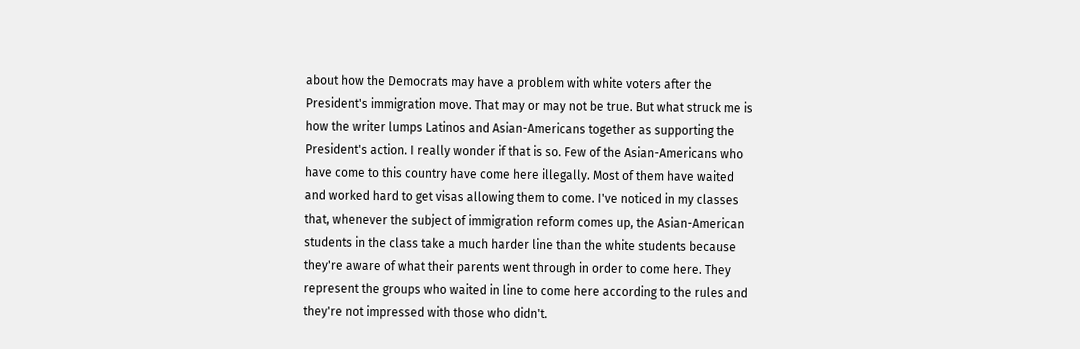about how the Democrats may have a problem with white voters after the President's immigration move. That may or may not be true. But what struck me is how the writer lumps Latinos and Asian-Americans together as supporting the President's action. I really wonder if that is so. Few of the Asian-Americans who have come to this country have come here illegally. Most of them have waited and worked hard to get visas allowing them to come. I've noticed in my classes that, whenever the subject of immigration reform comes up, the Asian-American students in the class take a much harder line than the white students because they're aware of what their parents went through in order to come here. They represent the groups who waited in line to come here according to the rules and they're not impressed with those who didn't.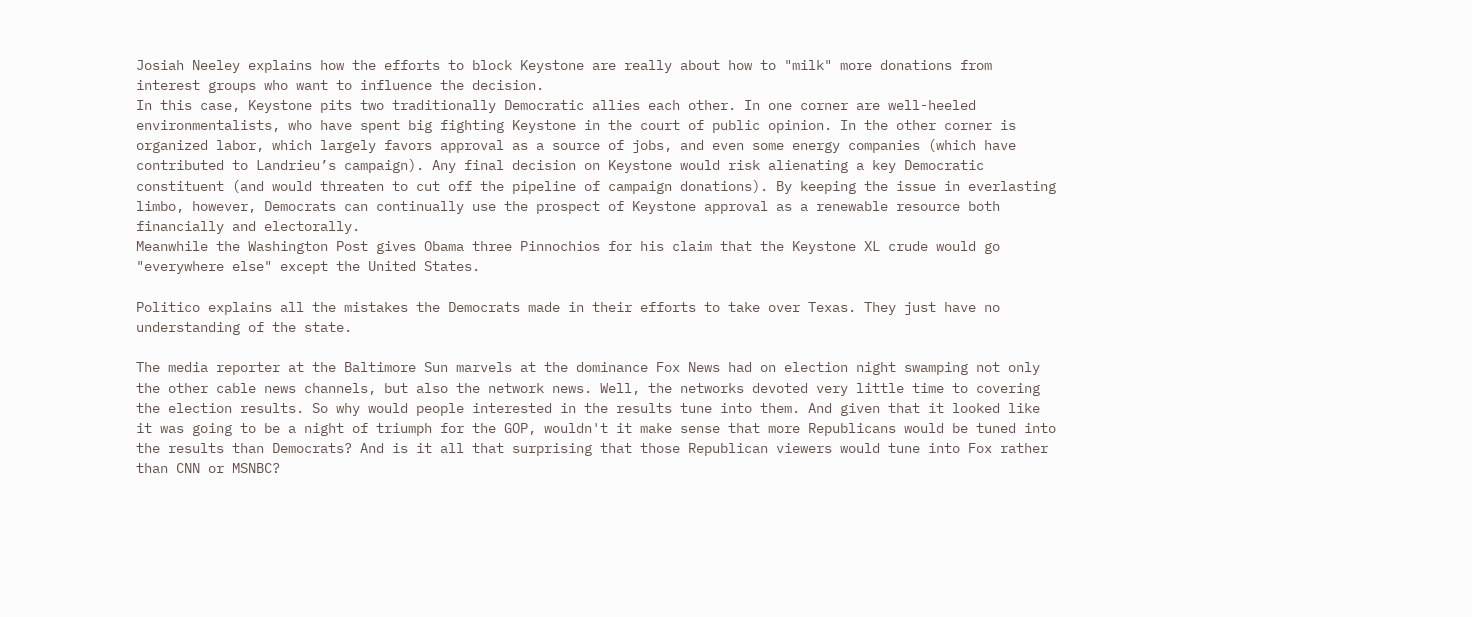Josiah Neeley explains how the efforts to block Keystone are really about how to "milk" more donations from interest groups who want to influence the decision.
In this case, Keystone pits two traditionally Democratic allies each other. In one corner are well-heeled environmentalists, who have spent big fighting Keystone in the court of public opinion. In the other corner is organized labor, which largely favors approval as a source of jobs, and even some energy companies (which have contributed to Landrieu’s campaign). Any final decision on Keystone would risk alienating a key Democratic constituent (and would threaten to cut off the pipeline of campaign donations). By keeping the issue in everlasting limbo, however, Democrats can continually use the prospect of Keystone approval as a renewable resource both financially and electorally.
Meanwhile the Washington Post gives Obama three Pinnochios for his claim that the Keystone XL crude would go "everywhere else" except the United States.

Politico explains all the mistakes the Democrats made in their efforts to take over Texas. They just have no understanding of the state.

The media reporter at the Baltimore Sun marvels at the dominance Fox News had on election night swamping not only the other cable news channels, but also the network news. Well, the networks devoted very little time to covering the election results. So why would people interested in the results tune into them. And given that it looked like it was going to be a night of triumph for the GOP, wouldn't it make sense that more Republicans would be tuned into the results than Democrats? And is it all that surprising that those Republican viewers would tune into Fox rather than CNN or MSNBC?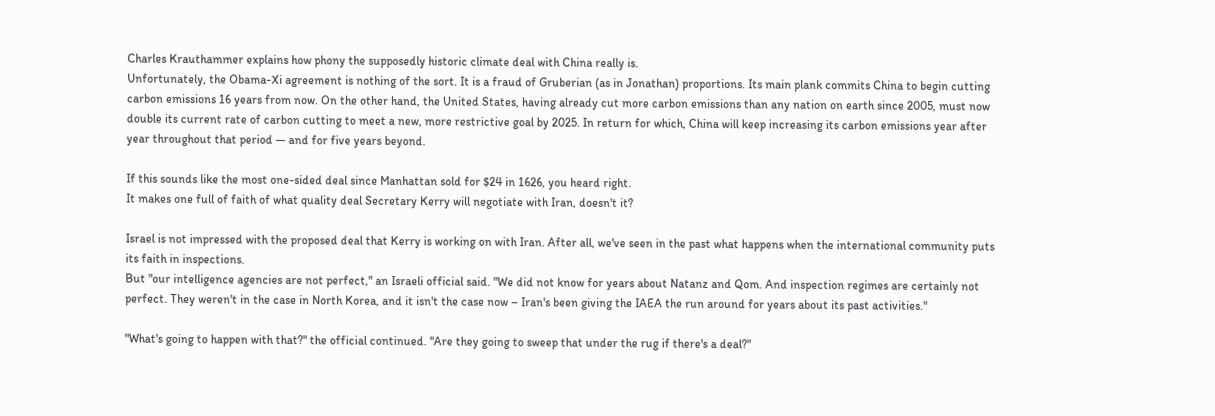Charles Krauthammer explains how phony the supposedly historic climate deal with China really is.
Unfortunately, the Obama-Xi agreement is nothing of the sort. It is a fraud of Gruberian (as in Jonathan) proportions. Its main plank commits China to begin cutting carbon emissions 16 years from now. On the other hand, the United States, having already cut more carbon emissions than any nation on earth since 2005, must now double its current rate of carbon cutting to meet a new, more restrictive goal by 2025. In return for which, China will keep increasing its carbon emissions year after year throughout that period — and for five years beyond.

If this sounds like the most one-sided deal since Manhattan sold for $24 in 1626, you heard right.
It makes one full of faith of what quality deal Secretary Kerry will negotiate with Iran, doesn't it?

Israel is not impressed with the proposed deal that Kerry is working on with Iran. After all, we've seen in the past what happens when the international community puts its faith in inspections.
But "our intelligence agencies are not perfect," an Israeli official said. "We did not know for years about Natanz and Qom. And inspection regimes are certainly not perfect. They weren't in the case in North Korea, and it isn't the case now – Iran's been giving the IAEA the run around for years about its past activities."

"What's going to happen with that?" the official continued. "Are they going to sweep that under the rug if there's a deal?"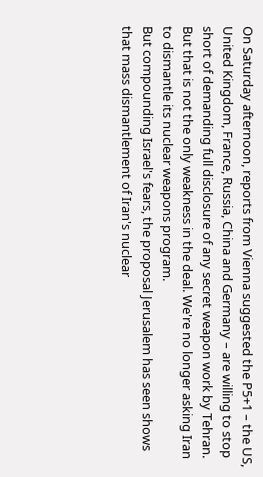On Saturday afternoon, reports from Vienna suggested the P5+1 – the US, United Kingdom, France, Russia, China and Germany – are willing to stop short of demanding full disclosure of any secret weapon work by Tehran.
But that is not the only weakness in the deal. We're no longer asking Iran to dismantle its nuclear weapons program.
But compounding Israel's fears, the proposal Jerusalem has seen shows that mass dismantlement of Iran's nuclear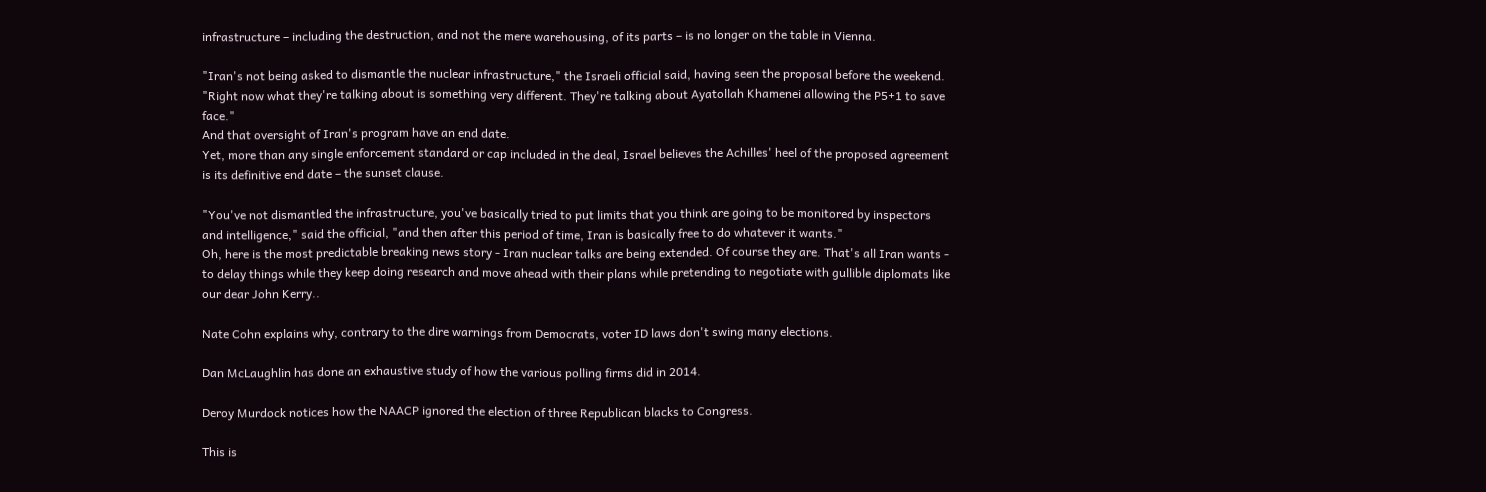infrastructure – including the destruction, and not the mere warehousing, of its parts – is no longer on the table in Vienna.

"Iran's not being asked to dismantle the nuclear infrastructure," the Israeli official said, having seen the proposal before the weekend. "Right now what they're talking about is something very different. They're talking about Ayatollah Khamenei allowing the P5+1 to save face."
And that oversight of Iran's program have an end date.
Yet, more than any single enforcement standard or cap included in the deal, Israel believes the Achilles' heel of the proposed agreement is its definitive end date – the sunset clause.

"You've not dismantled the infrastructure, you've basically tried to put limits that you think are going to be monitored by inspectors and intelligence," said the official, "and then after this period of time, Iran is basically free to do whatever it wants."
Oh, here is the most predictable breaking news story - Iran nuclear talks are being extended. Of course they are. That's all Iran wants - to delay things while they keep doing research and move ahead with their plans while pretending to negotiate with gullible diplomats like our dear John Kerry..

Nate Cohn explains why, contrary to the dire warnings from Democrats, voter ID laws don't swing many elections.

Dan McLaughlin has done an exhaustive study of how the various polling firms did in 2014.

Deroy Murdock notices how the NAACP ignored the election of three Republican blacks to Congress.

This is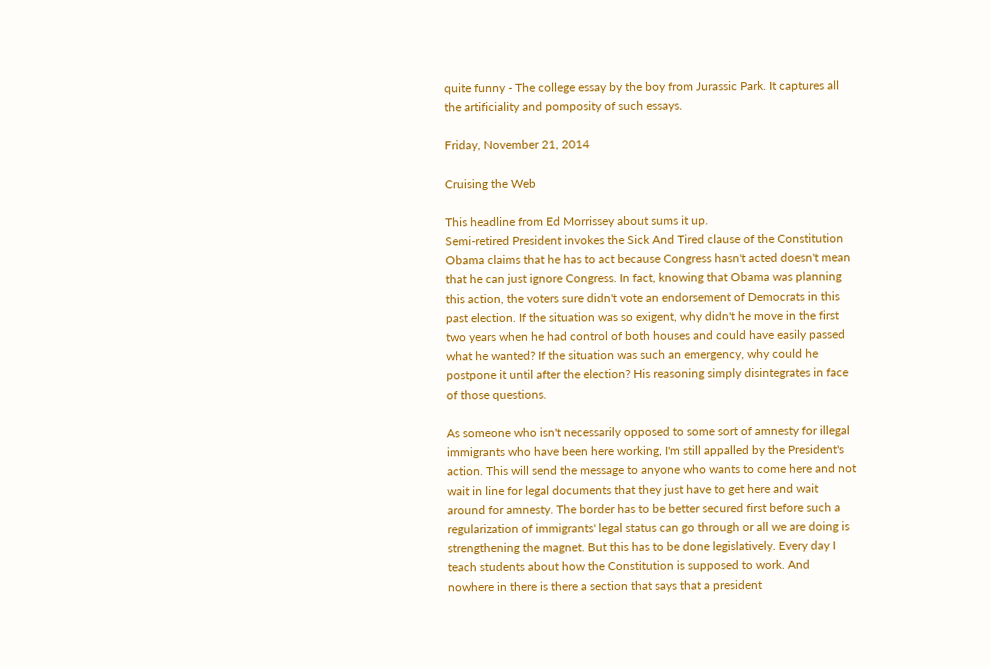quite funny - The college essay by the boy from Jurassic Park. It captures all the artificiality and pomposity of such essays.

Friday, November 21, 2014

Cruising the Web

This headline from Ed Morrissey about sums it up.
Semi-retired President invokes the Sick And Tired clause of the Constitution
Obama claims that he has to act because Congress hasn't acted doesn't mean that he can just ignore Congress. In fact, knowing that Obama was planning this action, the voters sure didn't vote an endorsement of Democrats in this past election. If the situation was so exigent, why didn't he move in the first two years when he had control of both houses and could have easily passed what he wanted? If the situation was such an emergency, why could he postpone it until after the election? His reasoning simply disintegrates in face of those questions.

As someone who isn't necessarily opposed to some sort of amnesty for illegal immigrants who have been here working, I'm still appalled by the President's action. This will send the message to anyone who wants to come here and not wait in line for legal documents that they just have to get here and wait around for amnesty. The border has to be better secured first before such a regularization of immigrants' legal status can go through or all we are doing is strengthening the magnet. But this has to be done legislatively. Every day I teach students about how the Constitution is supposed to work. And nowhere in there is there a section that says that a president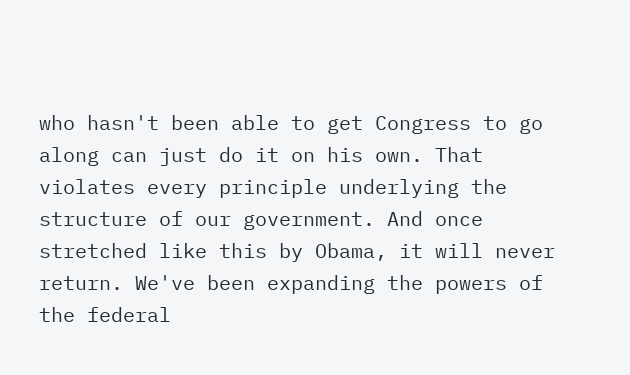who hasn't been able to get Congress to go along can just do it on his own. That violates every principle underlying the structure of our government. And once stretched like this by Obama, it will never return. We've been expanding the powers of the federal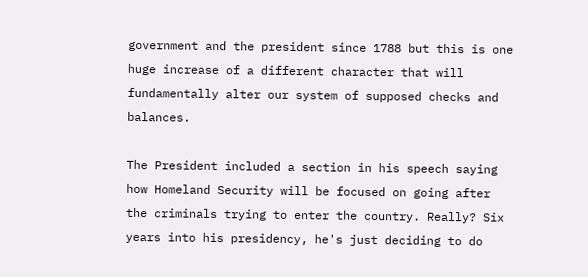government and the president since 1788 but this is one huge increase of a different character that will fundamentally alter our system of supposed checks and balances.

The President included a section in his speech saying how Homeland Security will be focused on going after the criminals trying to enter the country. Really? Six years into his presidency, he's just deciding to do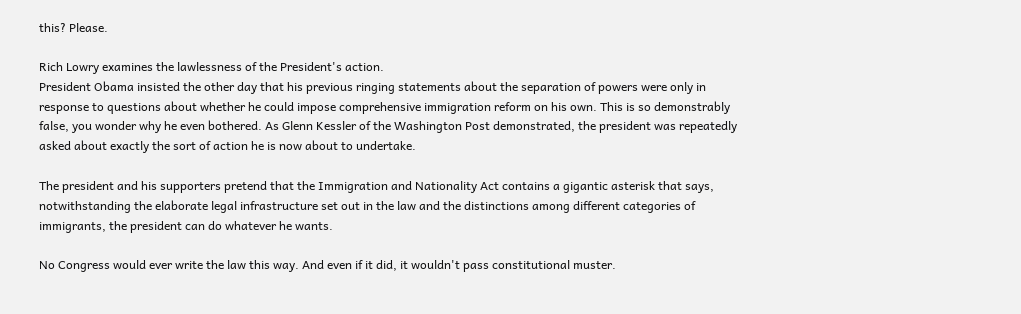this? Please.

Rich Lowry examines the lawlessness of the President's action.
President Obama insisted the other day that his previous ringing statements about the separation of powers were only in response to questions about whether he could impose comprehensive immigration reform on his own. This is so demonstrably false, you wonder why he even bothered. As Glenn Kessler of the Washington Post demonstrated, the president was repeatedly asked about exactly the sort of action he is now about to undertake.

The president and his supporters pretend that the Immigration and Nationality Act contains a gigantic asterisk that says, notwithstanding the elaborate legal infrastructure set out in the law and the distinctions among different categories of immigrants, the president can do whatever he wants.

No Congress would ever write the law this way. And even if it did, it wouldn't pass constitutional muster.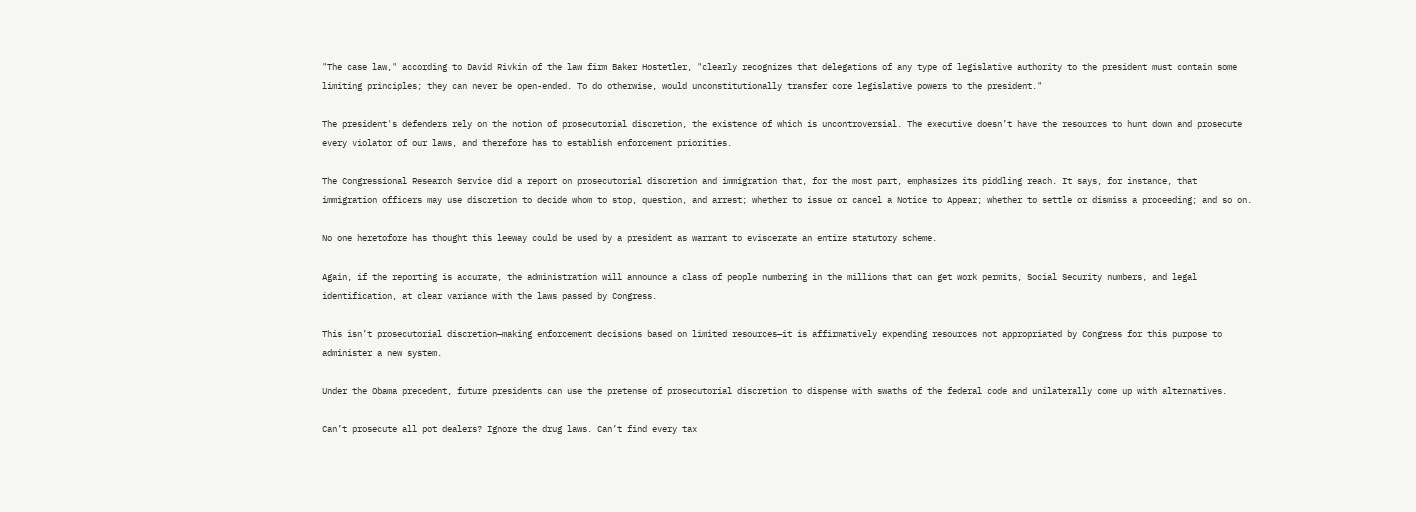"The case law," according to David Rivkin of the law firm Baker Hostetler, "clearly recognizes that delegations of any type of legislative authority to the president must contain some limiting principles; they can never be open-ended. To do otherwise, would unconstitutionally transfer core legislative powers to the president."

The president's defenders rely on the notion of prosecutorial discretion, the existence of which is uncontroversial. The executive doesn’t have the resources to hunt down and prosecute every violator of our laws, and therefore has to establish enforcement priorities.

The Congressional Research Service did a report on prosecutorial discretion and immigration that, for the most part, emphasizes its piddling reach. It says, for instance, that immigration officers may use discretion to decide whom to stop, question, and arrest; whether to issue or cancel a Notice to Appear; whether to settle or dismiss a proceeding; and so on.

No one heretofore has thought this leeway could be used by a president as warrant to eviscerate an entire statutory scheme.

Again, if the reporting is accurate, the administration will announce a class of people numbering in the millions that can get work permits, Social Security numbers, and legal identification, at clear variance with the laws passed by Congress.

This isn’t prosecutorial discretion—making enforcement decisions based on limited resources—it is affirmatively expending resources not appropriated by Congress for this purpose to administer a new system.

Under the Obama precedent, future presidents can use the pretense of prosecutorial discretion to dispense with swaths of the federal code and unilaterally come up with alternatives.

Can’t prosecute all pot dealers? Ignore the drug laws. Can’t find every tax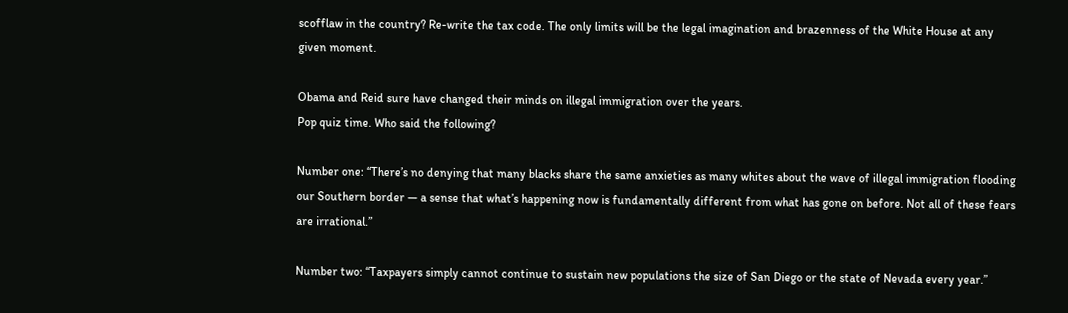scofflaw in the country? Re-write the tax code. The only limits will be the legal imagination and brazenness of the White House at any given moment.

Obama and Reid sure have changed their minds on illegal immigration over the years.
Pop quiz time. Who said the following?

Number one: “There’s no denying that many blacks share the same anxieties as many whites about the wave of illegal immigration flooding our Southern border — a sense that what’s happening now is fundamentally different from what has gone on before. Not all of these fears are irrational.”

Number two: “Taxpayers simply cannot continue to sustain new populations the size of San Diego or the state of Nevada every year.”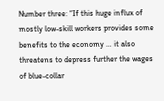Number three: “If this huge influx of mostly low-skill workers provides some benefits to the economy … it also threatens to depress further the wages of blue-collar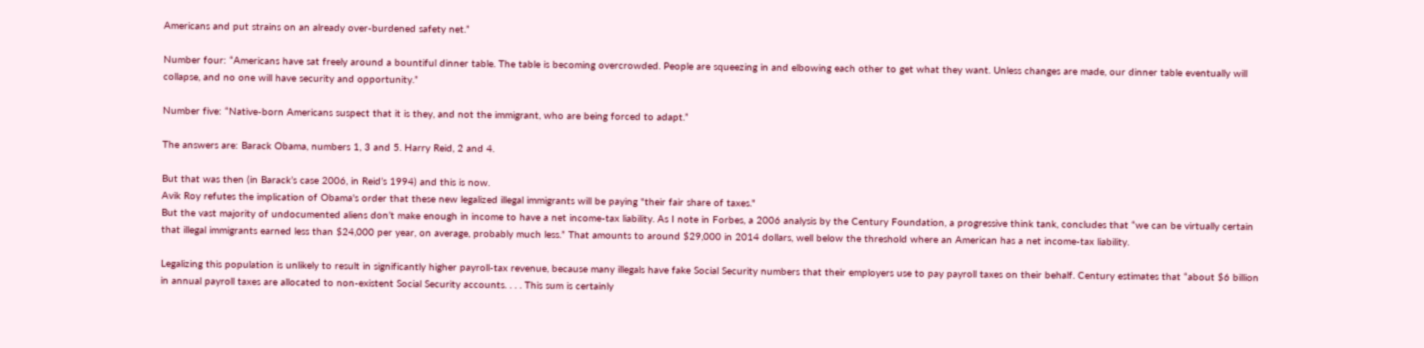Americans and put strains on an already over-burdened safety net.”

Number four: “Americans have sat freely around a bountiful dinner table. The table is becoming overcrowded. People are squeezing in and elbowing each other to get what they want. Unless changes are made, our dinner table eventually will collapse, and no one will have security and opportunity.”

Number five: “Native-born Americans suspect that it is they, and not the immigrant, who are being forced to adapt.”

The answers are: Barack Obama, numbers 1, 3 and 5. Harry Reid, 2 and 4.

But that was then (in Barack’s case 2006, in Reid’s 1994) and this is now.
Avik Roy refutes the implication of Obama's order that these new legalized illegal immigrants will be paying "their fair share of taxes."
But the vast majority of undocumented aliens don’t make enough in income to have a net income-tax liability. As I note in Forbes, a 2006 analysis by the Century Foundation, a progressive think tank, concludes that “we can be virtually certain that illegal immigrants earned less than $24,000 per year, on average, probably much less.” That amounts to around $29,000 in 2014 dollars, well below the threshold where an American has a net income-tax liability.

Legalizing this population is unlikely to result in significantly higher payroll-tax revenue, because many illegals have fake Social Security numbers that their employers use to pay payroll taxes on their behalf. Century estimates that “about $6 billion in annual payroll taxes are allocated to non-existent Social Security accounts. . . . This sum is certainly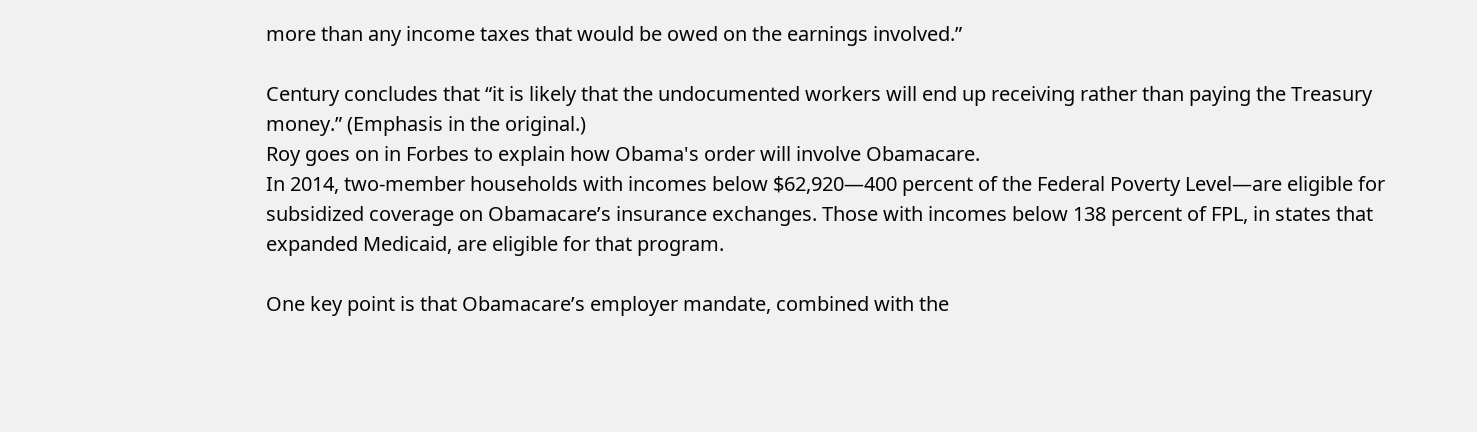more than any income taxes that would be owed on the earnings involved.”

Century concludes that “it is likely that the undocumented workers will end up receiving rather than paying the Treasury money.” (Emphasis in the original.)
Roy goes on in Forbes to explain how Obama's order will involve Obamacare.
In 2014, two-member households with incomes below $62,920—400 percent of the Federal Poverty Level—are eligible for subsidized coverage on Obamacare’s insurance exchanges. Those with incomes below 138 percent of FPL, in states that expanded Medicaid, are eligible for that program.

One key point is that Obamacare’s employer mandate, combined with the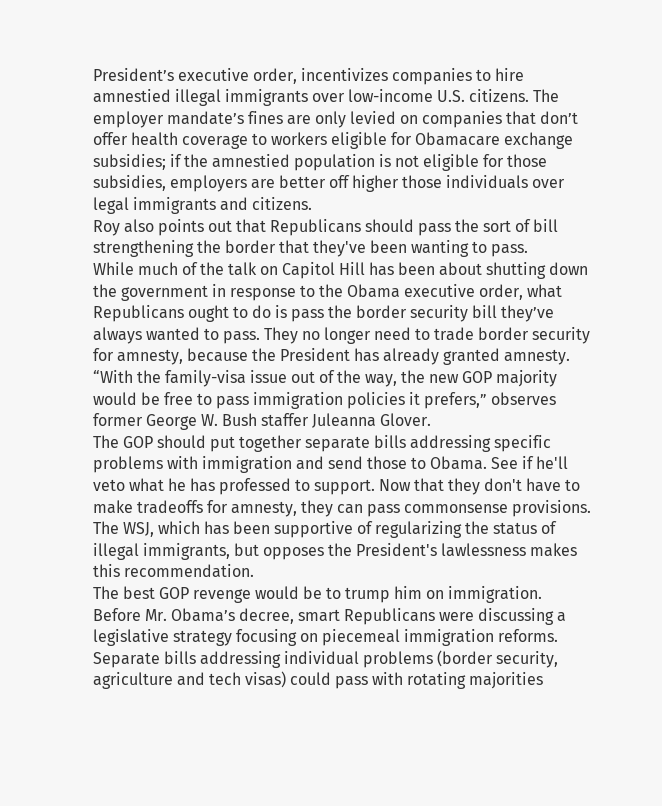President’s executive order, incentivizes companies to hire amnestied illegal immigrants over low-income U.S. citizens. The employer mandate’s fines are only levied on companies that don’t offer health coverage to workers eligible for Obamacare exchange subsidies; if the amnestied population is not eligible for those subsidies, employers are better off higher those individuals over legal immigrants and citizens.
Roy also points out that Republicans should pass the sort of bill strengthening the border that they've been wanting to pass.
While much of the talk on Capitol Hill has been about shutting down the government in response to the Obama executive order, what Republicans ought to do is pass the border security bill they’ve always wanted to pass. They no longer need to trade border security for amnesty, because the President has already granted amnesty. “With the family-visa issue out of the way, the new GOP majority would be free to pass immigration policies it prefers,” observes former George W. Bush staffer Juleanna Glover.
The GOP should put together separate bills addressing specific problems with immigration and send those to Obama. See if he'll veto what he has professed to support. Now that they don't have to make tradeoffs for amnesty, they can pass commonsense provisions. The WSJ, which has been supportive of regularizing the status of illegal immigrants, but opposes the President's lawlessness makes this recommendation.
The best GOP revenge would be to trump him on immigration. Before Mr. Obama’s decree, smart Republicans were discussing a legislative strategy focusing on piecemeal immigration reforms. Separate bills addressing individual problems (border security, agriculture and tech visas) could pass with rotating majorities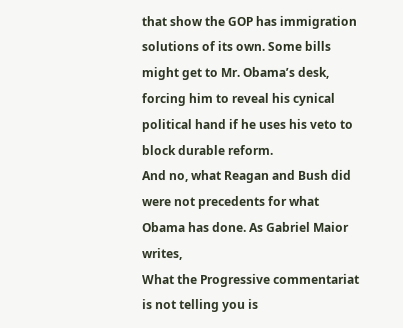that show the GOP has immigration solutions of its own. Some bills might get to Mr. Obama’s desk, forcing him to reveal his cynical political hand if he uses his veto to block durable reform.
And no, what Reagan and Bush did were not precedents for what Obama has done. As Gabriel Maior writes,
What the Progressive commentariat is not telling you is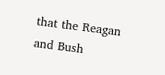that the Reagan and Bush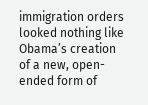immigration orders looked nothing like Obama’s creation of a new, open-ended form of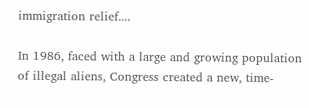immigration relief....

In 1986, faced with a large and growing population of illegal aliens, Congress created a new, time-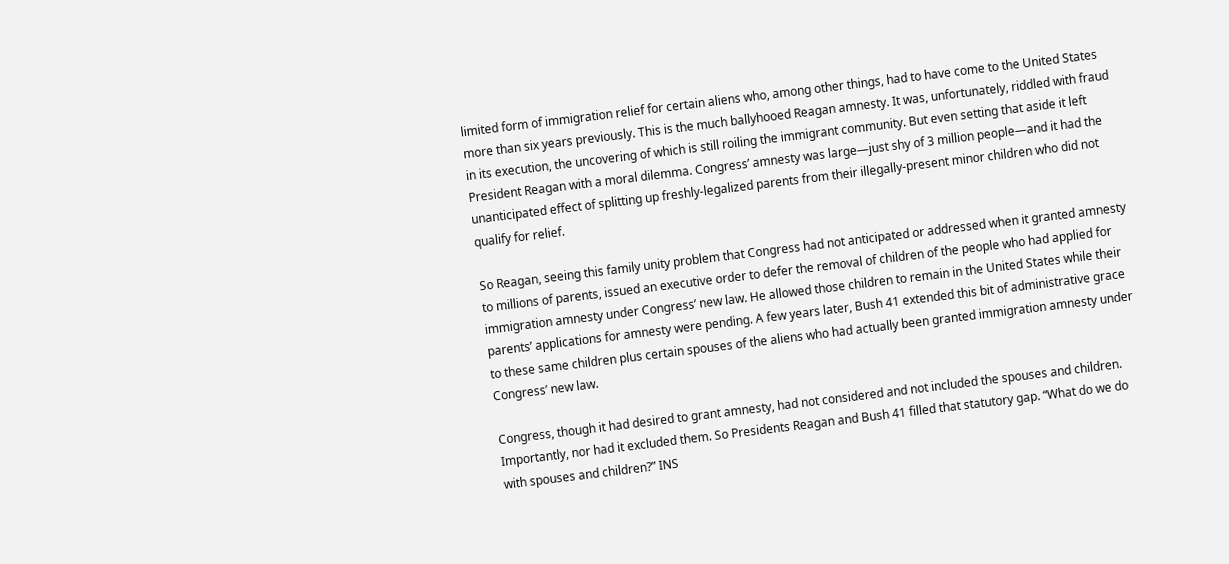limited form of immigration relief for certain aliens who, among other things, had to have come to the United States more than six years previously. This is the much ballyhooed Reagan amnesty. It was, unfortunately, riddled with fraud in its execution, the uncovering of which is still roiling the immigrant community. But even setting that aside it left President Reagan with a moral dilemma. Congress’ amnesty was large—just shy of 3 million people—and it had the unanticipated effect of splitting up freshly-legalized parents from their illegally-present minor children who did not qualify for relief.

So Reagan, seeing this family unity problem that Congress had not anticipated or addressed when it granted amnesty to millions of parents, issued an executive order to defer the removal of children of the people who had applied for immigration amnesty under Congress’ new law. He allowed those children to remain in the United States while their parents’ applications for amnesty were pending. A few years later, Bush 41 extended this bit of administrative grace to these same children plus certain spouses of the aliens who had actually been granted immigration amnesty under Congress’ new law.

Congress, though it had desired to grant amnesty, had not considered and not included the spouses and children. Importantly, nor had it excluded them. So Presidents Reagan and Bush 41 filled that statutory gap. “What do we do with spouses and children?” INS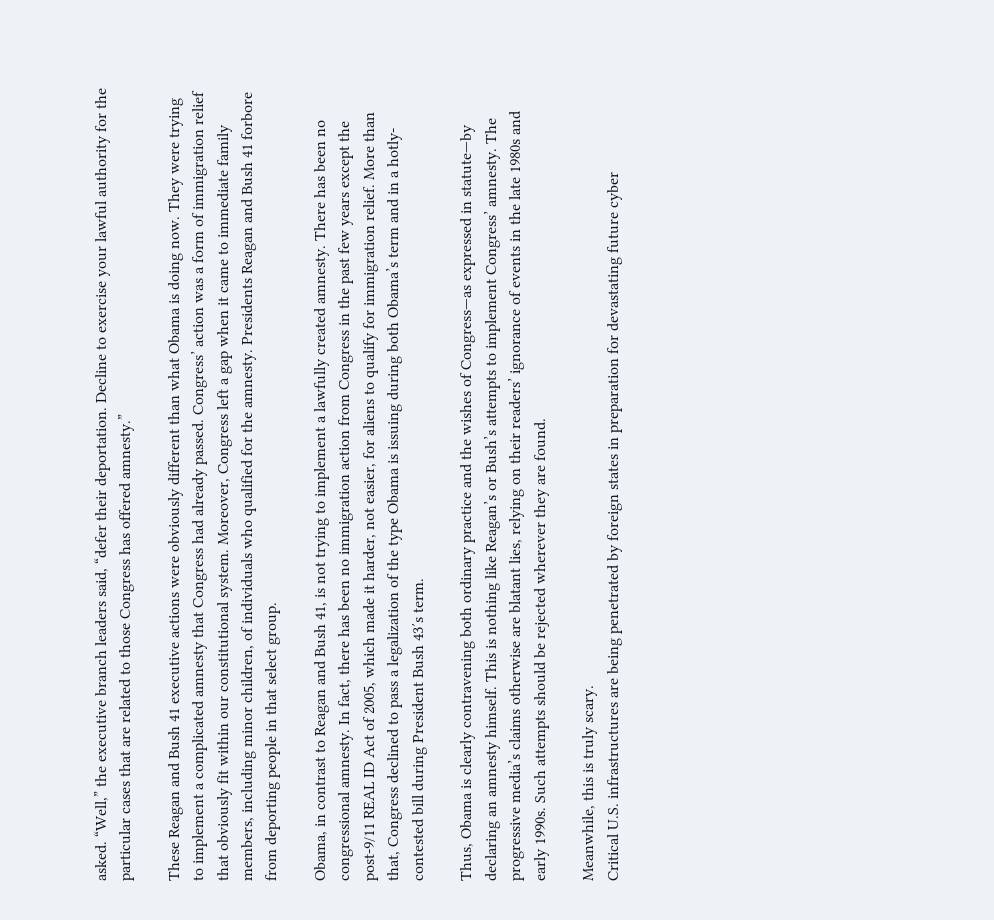asked. “Well,” the executive branch leaders said, “defer their deportation. Decline to exercise your lawful authority for the particular cases that are related to those Congress has offered amnesty.”

These Reagan and Bush 41 executive actions were obviously different than what Obama is doing now. They were trying to implement a complicated amnesty that Congress had already passed. Congress’ action was a form of immigration relief that obviously fit within our constitutional system. Moreover, Congress left a gap when it came to immediate family members, including minor children, of individuals who qualified for the amnesty. Presidents Reagan and Bush 41 forbore from deporting people in that select group.

Obama, in contrast to Reagan and Bush 41, is not trying to implement a lawfully created amnesty. There has been no congressional amnesty. In fact, there has been no immigration action from Congress in the past few years except the post-9/11 REAL ID Act of 2005, which made it harder, not easier, for aliens to qualify for immigration relief. More than that, Congress declined to pass a legalization of the type Obama is issuing during both Obama’s term and in a hotly-contested bill during President Bush 43′s term.

Thus, Obama is clearly contravening both ordinary practice and the wishes of Congress—as expressed in statute—by declaring an amnesty himself. This is nothing like Reagan’s or Bush’s attempts to implement Congress’ amnesty. The progressive media’s claims otherwise are blatant lies, relying on their readers’ ignorance of events in the late 1980s and early 1990s. Such attempts should be rejected wherever they are found.

Meanwhile, this is truly scary.
Critical U.S. infrastructures are being penetrated by foreign states in preparation for devastating future cyber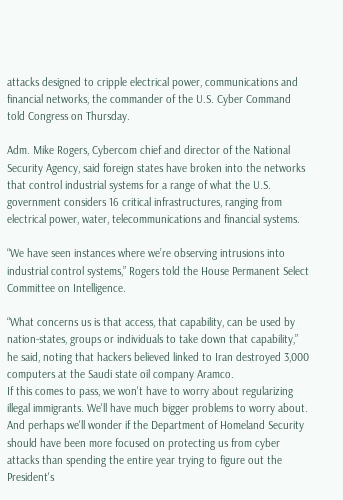attacks designed to cripple electrical power, communications and financial networks, the commander of the U.S. Cyber Command told Congress on Thursday.

Adm. Mike Rogers, Cybercom chief and director of the National Security Agency, said foreign states have broken into the networks that control industrial systems for a range of what the U.S. government considers 16 critical infrastructures, ranging from electrical power, water, telecommunications and financial systems.

“We have seen instances where we’re observing intrusions into industrial control systems,” Rogers told the House Permanent Select Committee on Intelligence.

“What concerns us is that access, that capability, can be used by nation-states, groups or individuals to take down that capability,” he said, noting that hackers believed linked to Iran destroyed 3,000 computers at the Saudi state oil company Aramco.
If this comes to pass, we won't have to worry about regularizing illegal immigrants. We'll have much bigger problems to worry about. And perhaps we'll wonder if the Department of Homeland Security should have been more focused on protecting us from cyber attacks than spending the entire year trying to figure out the President's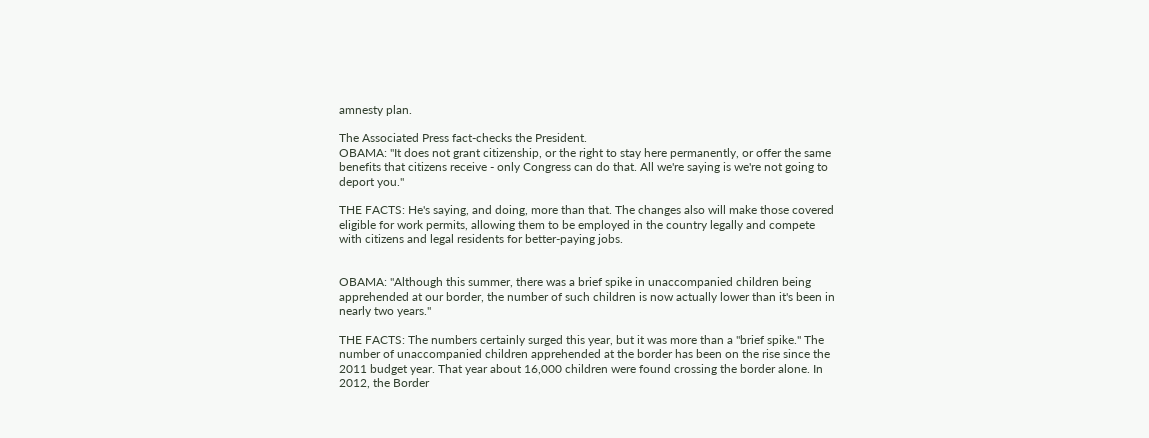amnesty plan.

The Associated Press fact-checks the President.
OBAMA: "It does not grant citizenship, or the right to stay here permanently, or offer the same benefits that citizens receive - only Congress can do that. All we're saying is we're not going to deport you."

THE FACTS: He's saying, and doing, more than that. The changes also will make those covered eligible for work permits, allowing them to be employed in the country legally and compete with citizens and legal residents for better-paying jobs.


OBAMA: "Although this summer, there was a brief spike in unaccompanied children being apprehended at our border, the number of such children is now actually lower than it's been in nearly two years."

THE FACTS: The numbers certainly surged this year, but it was more than a "brief spike." The number of unaccompanied children apprehended at the border has been on the rise since the 2011 budget year. That year about 16,000 children were found crossing the border alone. In 2012, the Border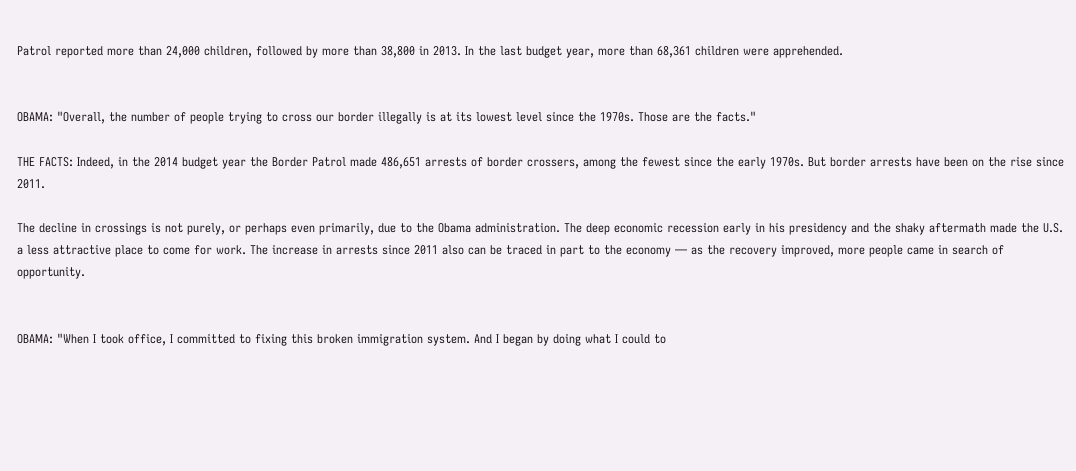Patrol reported more than 24,000 children, followed by more than 38,800 in 2013. In the last budget year, more than 68,361 children were apprehended.


OBAMA: "Overall, the number of people trying to cross our border illegally is at its lowest level since the 1970s. Those are the facts."

THE FACTS: Indeed, in the 2014 budget year the Border Patrol made 486,651 arrests of border crossers, among the fewest since the early 1970s. But border arrests have been on the rise since 2011.

The decline in crossings is not purely, or perhaps even primarily, due to the Obama administration. The deep economic recession early in his presidency and the shaky aftermath made the U.S. a less attractive place to come for work. The increase in arrests since 2011 also can be traced in part to the economy — as the recovery improved, more people came in search of opportunity.


OBAMA: "When I took office, I committed to fixing this broken immigration system. And I began by doing what I could to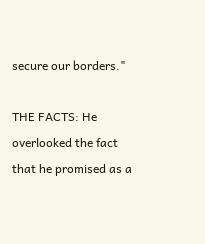secure our borders."

THE FACTS: He overlooked the fact that he promised as a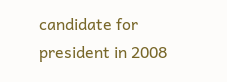candidate for president in 2008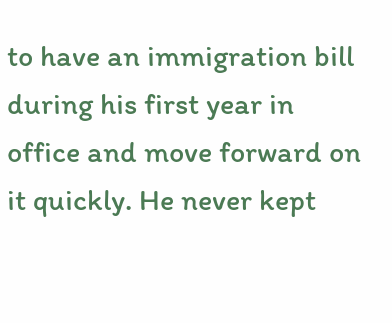to have an immigration bill during his first year in office and move forward on it quickly. He never kept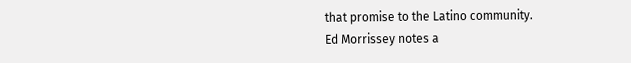that promise to the Latino community.
Ed Morrissey notes a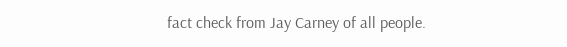fact check from Jay Carney of all people.